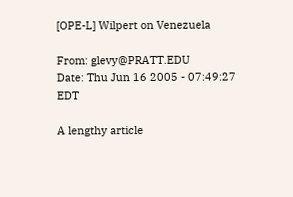[OPE-L] Wilpert on Venezuela

From: glevy@PRATT.EDU
Date: Thu Jun 16 2005 - 07:49:27 EDT

A lengthy article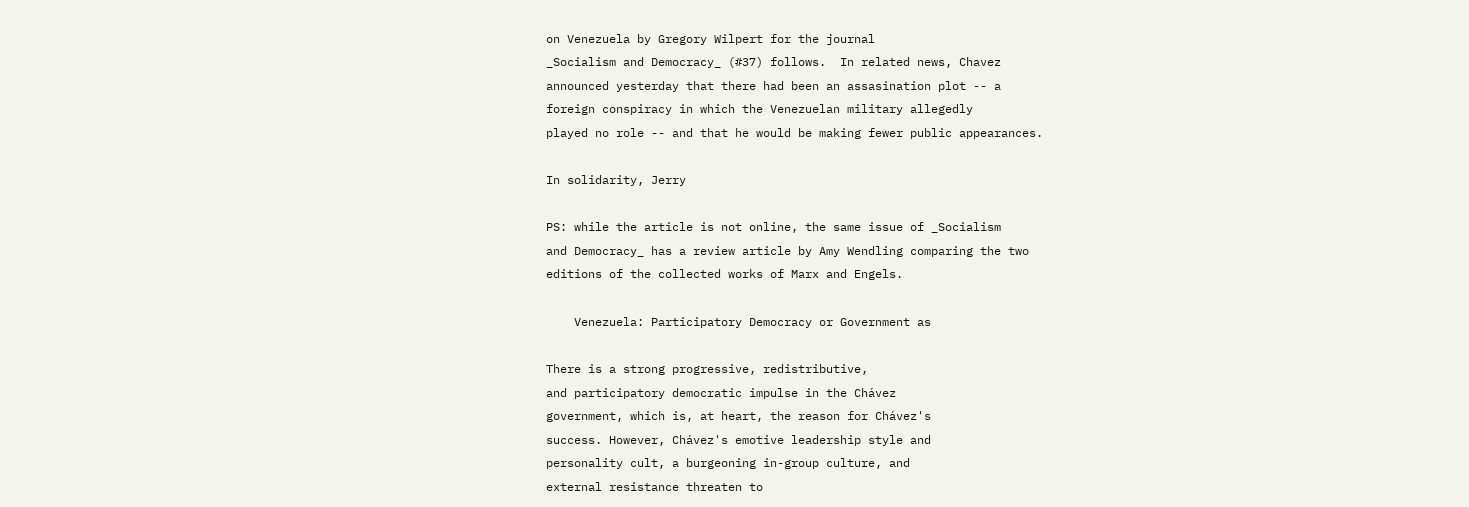on Venezuela by Gregory Wilpert for the journal
_Socialism and Democracy_ (#37) follows.  In related news, Chavez
announced yesterday that there had been an assasination plot -- a
foreign conspiracy in which the Venezuelan military allegedly
played no role -- and that he would be making fewer public appearances.

In solidarity, Jerry

PS: while the article is not online, the same issue of _Socialism
and Democracy_ has a review article by Amy Wendling comparing the two
editions of the collected works of Marx and Engels.

    Venezuela: Participatory Democracy or Government as

There is a strong progressive, redistributive,
and participatory democratic impulse in the Chávez
government, which is, at heart, the reason for Chávez's
success. However, Chávez's emotive leadership style and
personality cult, a burgeoning in-group culture, and
external resistance threaten to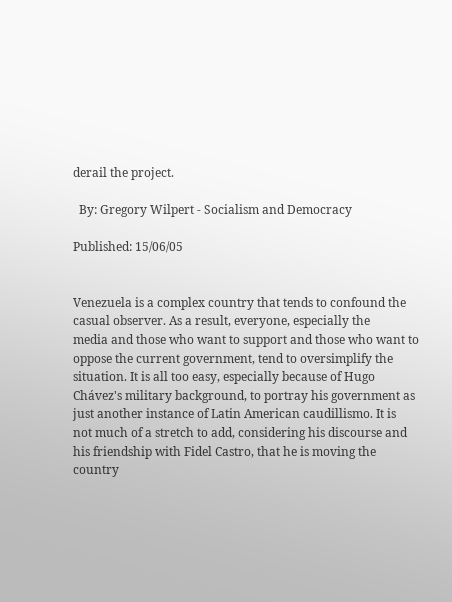derail the project.

  By: Gregory Wilpert - Socialism and Democracy

Published: 15/06/05


Venezuela is a complex country that tends to confound the
casual observer. As a result, everyone, especially the
media and those who want to support and those who want to
oppose the current government, tend to oversimplify the
situation. It is all too easy, especially because of Hugo
Chávez's military background, to portray his government as
just another instance of Latin American caudillismo. It is
not much of a stretch to add, considering his discourse and
his friendship with Fidel Castro, that he is moving the
country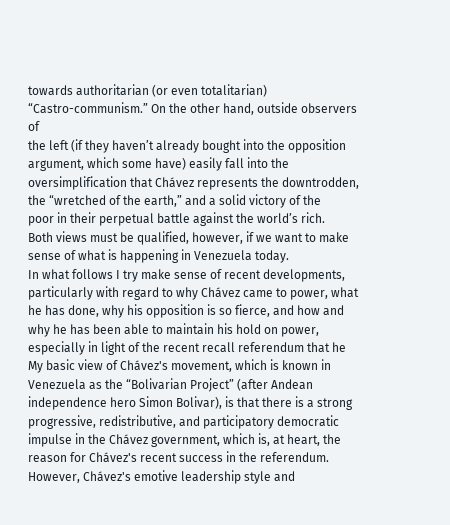towards authoritarian (or even totalitarian)
“Castro-communism.” On the other hand, outside observers of
the left (if they haven’t already bought into the opposition
argument, which some have) easily fall into the
oversimplification that Chávez represents the downtrodden,
the “wretched of the earth,” and a solid victory of the
poor in their perpetual battle against the world’s rich.
Both views must be qualified, however, if we want to make
sense of what is happening in Venezuela today.
In what follows I try make sense of recent developments,
particularly with regard to why Chávez came to power, what
he has done, why his opposition is so fierce, and how and
why he has been able to maintain his hold on power,
especially in light of the recent recall referendum that he
My basic view of Chávez's movement, which is known in
Venezuela as the “Bolivarian Project” (after Andean
independence hero Simon Bolivar), is that there is a strong
progressive, redistributive, and participatory democratic
impulse in the Chávez government, which is, at heart, the
reason for Chávez's recent success in the referendum.
However, Chávez's emotive leadership style and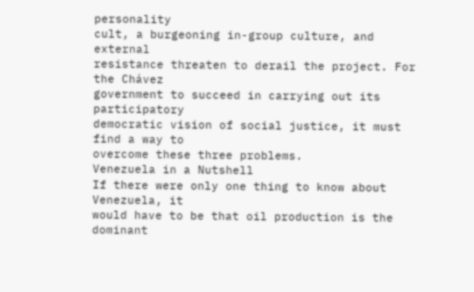personality
cult, a burgeoning in-group culture, and external
resistance threaten to derail the project. For the Chávez
government to succeed in carrying out its participatory
democratic vision of social justice, it must find a way to
overcome these three problems.
Venezuela in a Nutshell
If there were only one thing to know about Venezuela, it
would have to be that oil production is the dominant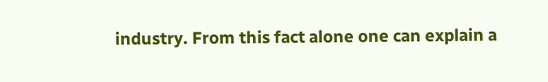industry. From this fact alone one can explain a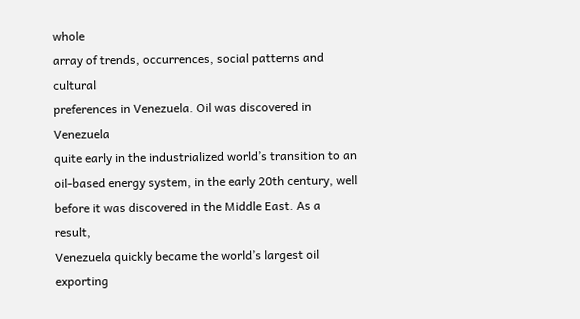whole
array of trends, occurrences, social patterns and cultural
preferences in Venezuela. Oil was discovered in Venezuela
quite early in the industrialized world’s transition to an
oil-based energy system, in the early 20th century, well
before it was discovered in the Middle East. As a result,
Venezuela quickly became the world’s largest oil exporting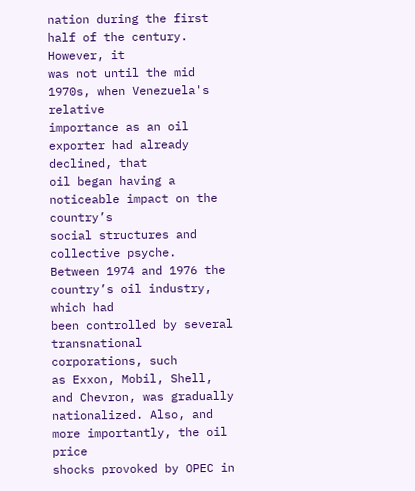nation during the first half of the century. However, it
was not until the mid 1970s, when Venezuela's relative
importance as an oil exporter had already declined, that
oil began having a noticeable impact on the country’s
social structures and collective psyche.
Between 1974 and 1976 the country’s oil industry, which had
been controlled by several transnational corporations, such
as Exxon, Mobil, Shell, and Chevron, was gradually
nationalized. Also, and more importantly, the oil price
shocks provoked by OPEC in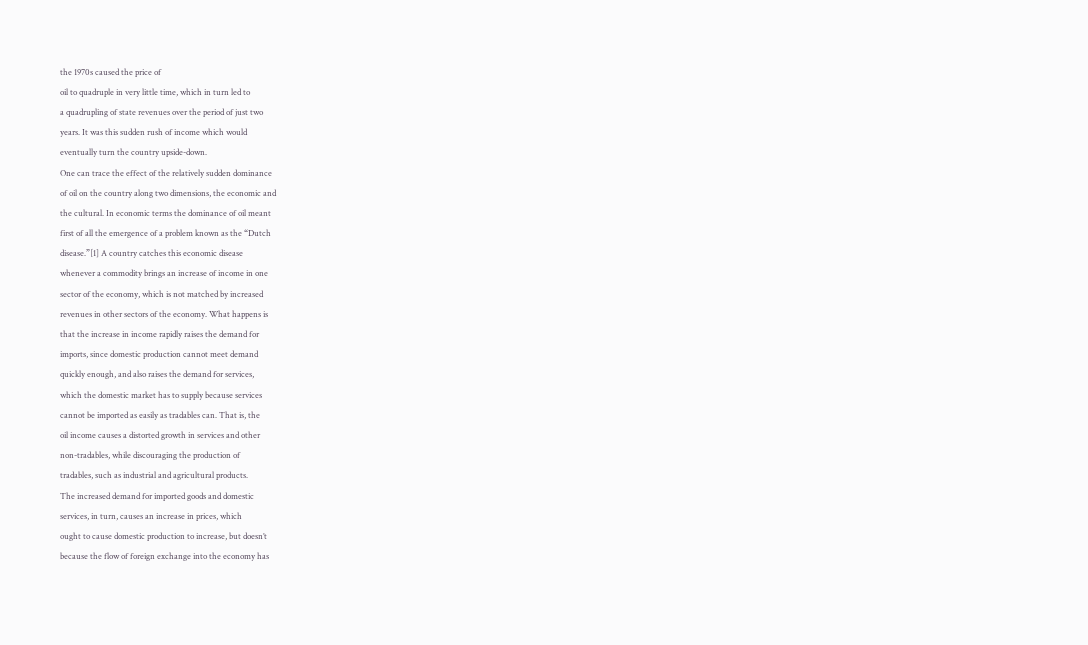the 1970s caused the price of
oil to quadruple in very little time, which in turn led to
a quadrupling of state revenues over the period of just two
years. It was this sudden rush of income which would
eventually turn the country upside-down.
One can trace the effect of the relatively sudden dominance
of oil on the country along two dimensions, the economic and
the cultural. In economic terms the dominance of oil meant
first of all the emergence of a problem known as the “Dutch
disease.”[1] A country catches this economic disease
whenever a commodity brings an increase of income in one
sector of the economy, which is not matched by increased
revenues in other sectors of the economy. What happens is
that the increase in income rapidly raises the demand for
imports, since domestic production cannot meet demand
quickly enough, and also raises the demand for services,
which the domestic market has to supply because services
cannot be imported as easily as tradables can. That is, the
oil income causes a distorted growth in services and other
non-tradables, while discouraging the production of
tradables, such as industrial and agricultural products.
The increased demand for imported goods and domestic
services, in turn, causes an increase in prices, which
ought to cause domestic production to increase, but doesn’t
because the flow of foreign exchange into the economy has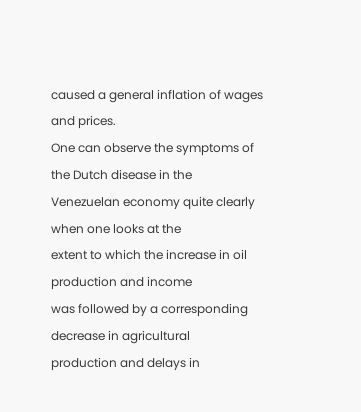caused a general inflation of wages and prices.
One can observe the symptoms of the Dutch disease in the
Venezuelan economy quite clearly when one looks at the
extent to which the increase in oil production and income
was followed by a corresponding decrease in agricultural
production and delays in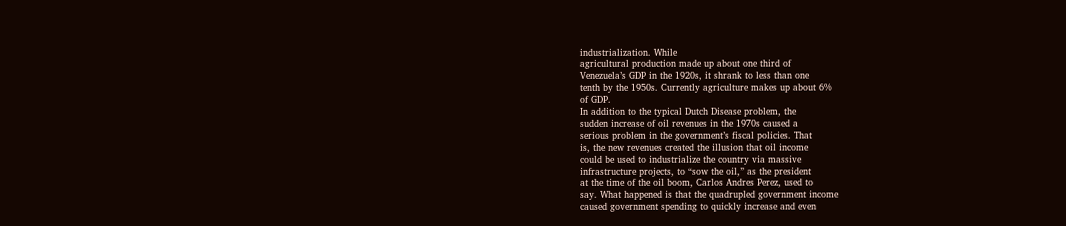industrialization. While
agricultural production made up about one third of
Venezuela’s GDP in the 1920s, it shrank to less than one
tenth by the 1950s. Currently agriculture makes up about 6%
of GDP.
In addition to the typical Dutch Disease problem, the
sudden increase of oil revenues in the 1970s caused a
serious problem in the government’s fiscal policies. That
is, the new revenues created the illusion that oil income
could be used to industrialize the country via massive
infrastructure projects, to “sow the oil,” as the president
at the time of the oil boom, Carlos Andres Perez, used to
say. What happened is that the quadrupled government income
caused government spending to quickly increase and even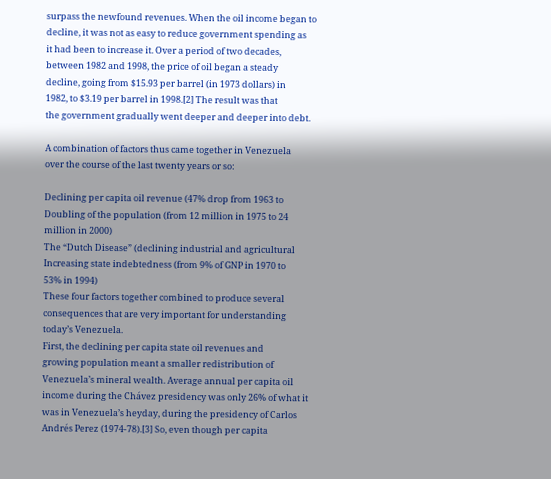surpass the newfound revenues. When the oil income began to
decline, it was not as easy to reduce government spending as
it had been to increase it. Over a period of two decades,
between 1982 and 1998, the price of oil began a steady
decline, going from $15.93 per barrel (in 1973 dollars) in
1982, to $3.19 per barrel in 1998.[2] The result was that
the government gradually went deeper and deeper into debt.

A combination of factors thus came together in Venezuela
over the course of the last twenty years or so:

Declining per capita oil revenue (47% drop from 1963 to
Doubling of the population (from 12 million in 1975 to 24
million in 2000)
The “Dutch Disease” (declining industrial and agricultural
Increasing state indebtedness (from 9% of GNP in 1970 to
53% in 1994)
These four factors together combined to produce several
consequences that are very important for understanding
today’s Venezuela.
First, the declining per capita state oil revenues and
growing population meant a smaller redistribution of
Venezuela’s mineral wealth. Average annual per capita oil
income during the Chávez presidency was only 26% of what it
was in Venezuela’s heyday, during the presidency of Carlos
Andrés Perez (1974-78).[3] So, even though per capita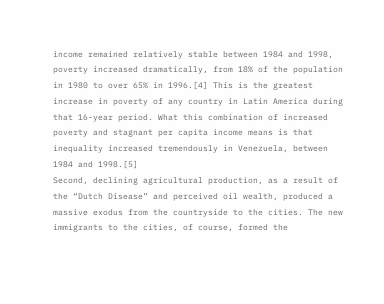income remained relatively stable between 1984 and 1998,
poverty increased dramatically, from 18% of the population
in 1980 to over 65% in 1996.[4] This is the greatest
increase in poverty of any country in Latin America during
that 16-year period. What this combination of increased
poverty and stagnant per capita income means is that
inequality increased tremendously in Venezuela, between
1984 and 1998.[5]
Second, declining agricultural production, as a result of
the “Dutch Disease” and perceived oil wealth, produced a
massive exodus from the countryside to the cities. The new
immigrants to the cities, of course, formed the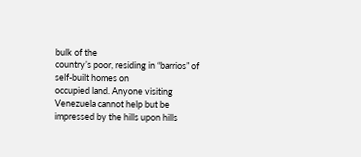bulk of the
country’s poor, residing in “barrios” of self-built homes on
occupied land. Anyone visiting Venezuela cannot help but be
impressed by the hills upon hills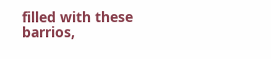filled with these
barrios,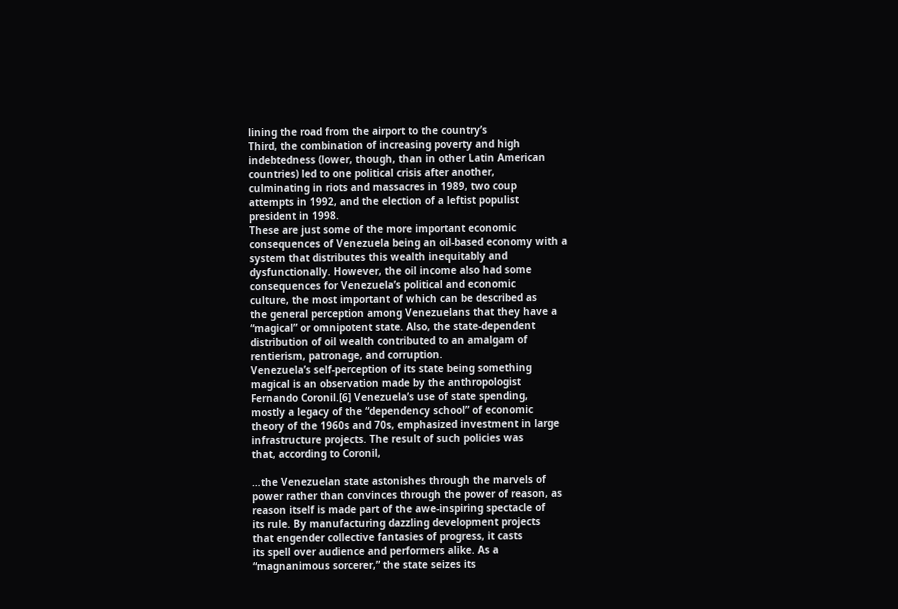lining the road from the airport to the country’s
Third, the combination of increasing poverty and high
indebtedness (lower, though, than in other Latin American
countries) led to one political crisis after another,
culminating in riots and massacres in 1989, two coup
attempts in 1992, and the election of a leftist populist
president in 1998.
These are just some of the more important economic
consequences of Venezuela being an oil-based economy with a
system that distributes this wealth inequitably and
dysfunctionally. However, the oil income also had some
consequences for Venezuela’s political and economic
culture, the most important of which can be described as
the general perception among Venezuelans that they have a
“magical” or omnipotent state. Also, the state-dependent
distribution of oil wealth contributed to an amalgam of
rentierism, patronage, and corruption.
Venezuela’s self-perception of its state being something
magical is an observation made by the anthropologist
Fernando Coronil.[6] Venezuela’s use of state spending,
mostly a legacy of the “dependency school” of economic
theory of the 1960s and 70s, emphasized investment in large
infrastructure projects. The result of such policies was
that, according to Coronil,

…the Venezuelan state astonishes through the marvels of
power rather than convinces through the power of reason, as
reason itself is made part of the awe-inspiring spectacle of
its rule. By manufacturing dazzling development projects
that engender collective fantasies of progress, it casts
its spell over audience and performers alike. As a
“magnanimous sorcerer,” the state seizes its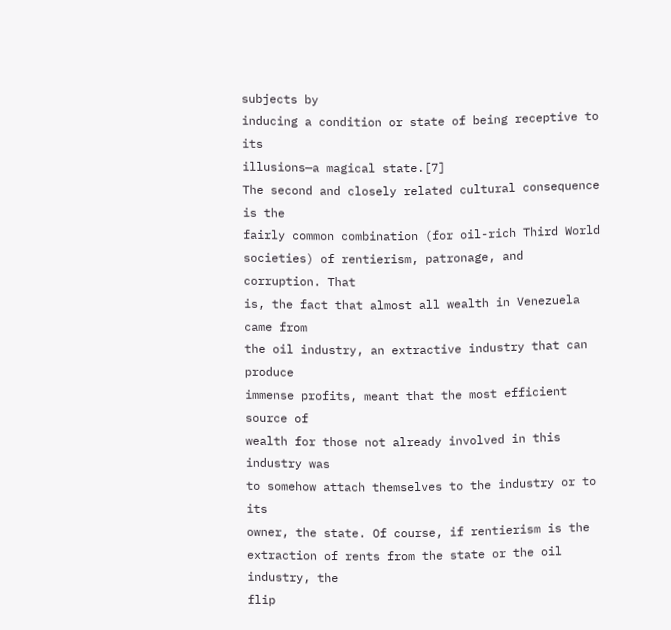subjects by
inducing a condition or state of being receptive to its
illusions—a magical state.[7]
The second and closely related cultural consequence is the
fairly common combination (for oil-rich Third World
societies) of rentierism, patronage, and corruption. That
is, the fact that almost all wealth in Venezuela came from
the oil industry, an extractive industry that can produce
immense profits, meant that the most efficient source of
wealth for those not already involved in this industry was
to somehow attach themselves to the industry or to its
owner, the state. Of course, if rentierism is the
extraction of rents from the state or the oil industry, the
flip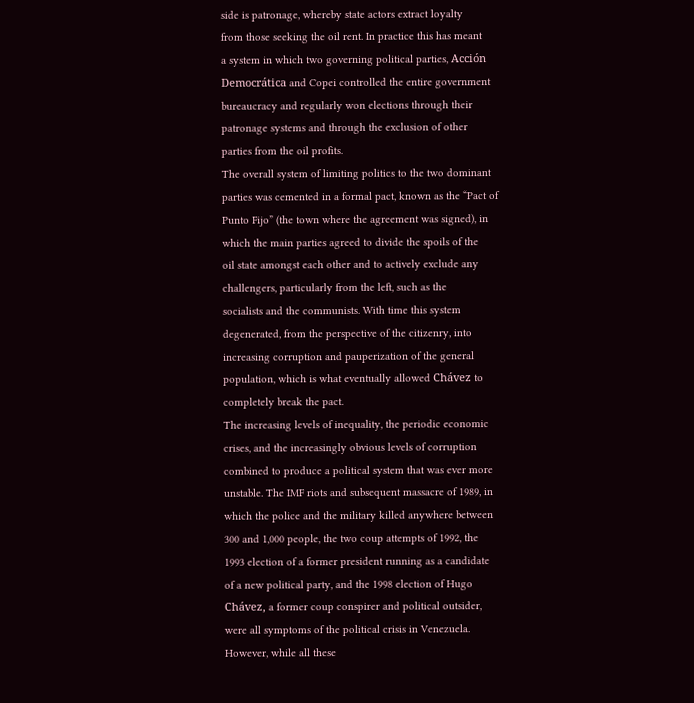side is patronage, whereby state actors extract loyalty
from those seeking the oil rent. In practice this has meant
a system in which two governing political parties, Acción
Democrática and Copei controlled the entire government
bureaucracy and regularly won elections through their
patronage systems and through the exclusion of other
parties from the oil profits.
The overall system of limiting politics to the two dominant
parties was cemented in a formal pact, known as the “Pact of
Punto Fijo” (the town where the agreement was signed), in
which the main parties agreed to divide the spoils of the
oil state amongst each other and to actively exclude any
challengers, particularly from the left, such as the
socialists and the communists. With time this system
degenerated, from the perspective of the citizenry, into
increasing corruption and pauperization of the general
population, which is what eventually allowed Chávez to
completely break the pact.
The increasing levels of inequality, the periodic economic
crises, and the increasingly obvious levels of corruption
combined to produce a political system that was ever more
unstable. The IMF riots and subsequent massacre of 1989, in
which the police and the military killed anywhere between
300 and 1,000 people, the two coup attempts of 1992, the
1993 election of a former president running as a candidate
of a new political party, and the 1998 election of Hugo
Chávez, a former coup conspirer and political outsider,
were all symptoms of the political crisis in Venezuela.
However, while all these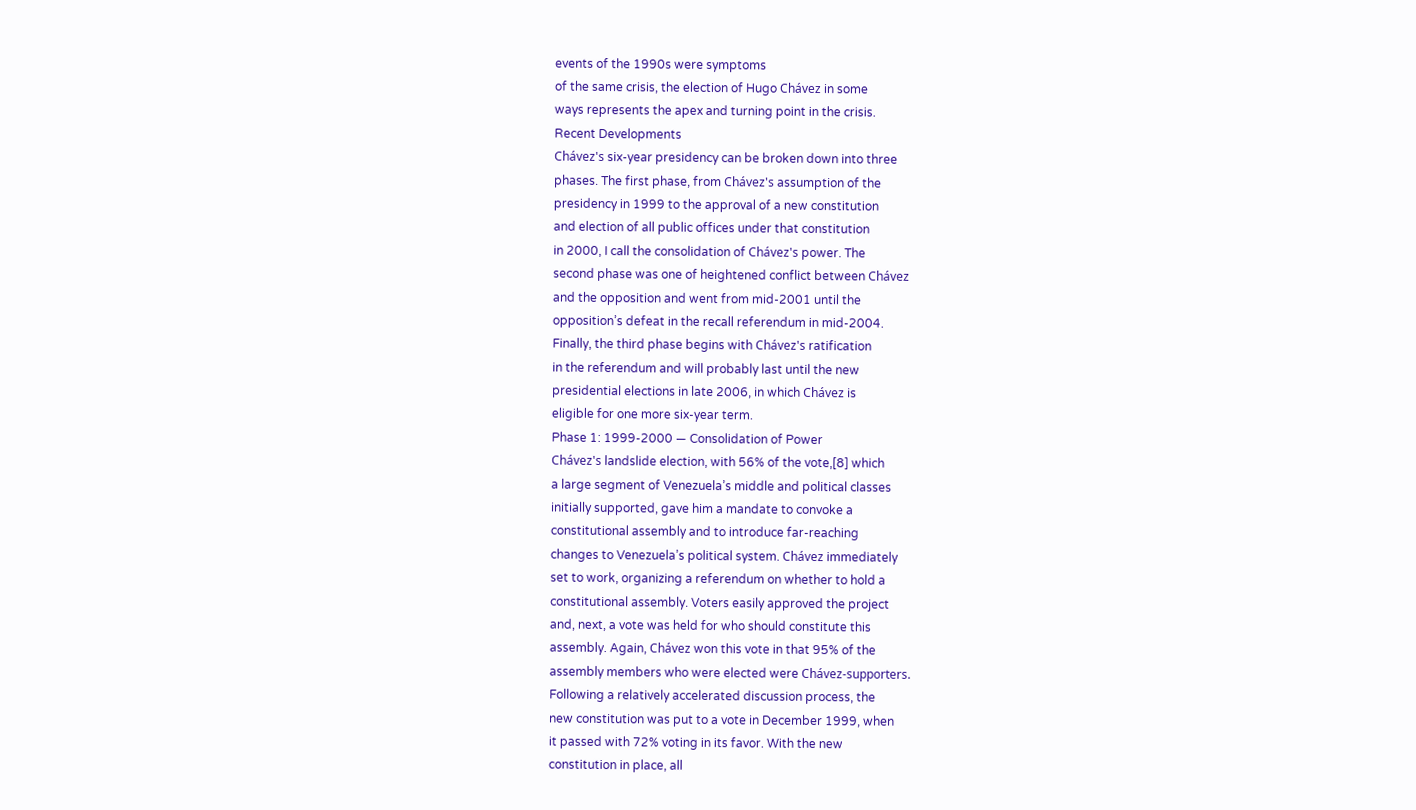events of the 1990s were symptoms
of the same crisis, the election of Hugo Chávez in some
ways represents the apex and turning point in the crisis.
Recent Developments
Chávez's six-year presidency can be broken down into three
phases. The first phase, from Chávez's assumption of the
presidency in 1999 to the approval of a new constitution
and election of all public offices under that constitution
in 2000, I call the consolidation of Chávez's power. The
second phase was one of heightened conflict between Chávez
and the opposition and went from mid-2001 until the
opposition’s defeat in the recall referendum in mid-2004.
Finally, the third phase begins with Chávez's ratification
in the referendum and will probably last until the new
presidential elections in late 2006, in which Chávez is
eligible for one more six-year term.
Phase 1: 1999-2000 — Consolidation of Power
Chávez's landslide election, with 56% of the vote,[8] which
a large segment of Venezuela’s middle and political classes
initially supported, gave him a mandate to convoke a
constitutional assembly and to introduce far-reaching
changes to Venezuela’s political system. Chávez immediately
set to work, organizing a referendum on whether to hold a
constitutional assembly. Voters easily approved the project
and, next, a vote was held for who should constitute this
assembly. Again, Chávez won this vote in that 95% of the
assembly members who were elected were Chávez-supporters.
Following a relatively accelerated discussion process, the
new constitution was put to a vote in December 1999, when
it passed with 72% voting in its favor. With the new
constitution in place, all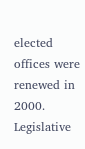elected offices were renewed in
2000. Legislative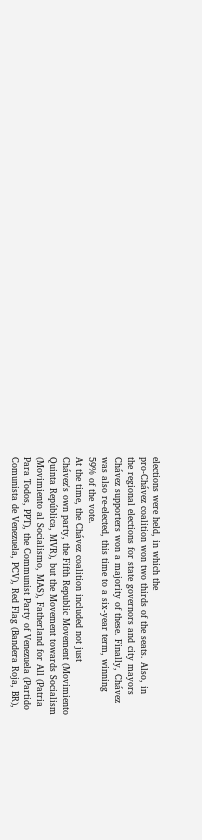elections were held, in which the
pro-Chávez coalition won two thirds of the seats. Also, in
the regional elections for state governors and city mayors
Chávez supporters won a majority of these. Finally, Chávez
was also re-elected, this time to a six-year term, winning
59% of the vote.
At the time, the Chávez coalition included not just
Chávez's own party, the Fifth Republic Movement (Movimiento
Quinta República, MVR), but the Movement towards Socialism
(Movimiento al Socialismo, MAS), Fatherland for All (Patria
Para Todos, PPT), the Communist Party of Venezuela (Partido
Comunista de Venezuela, PCV), Red Flag (Bandera Roja, BR),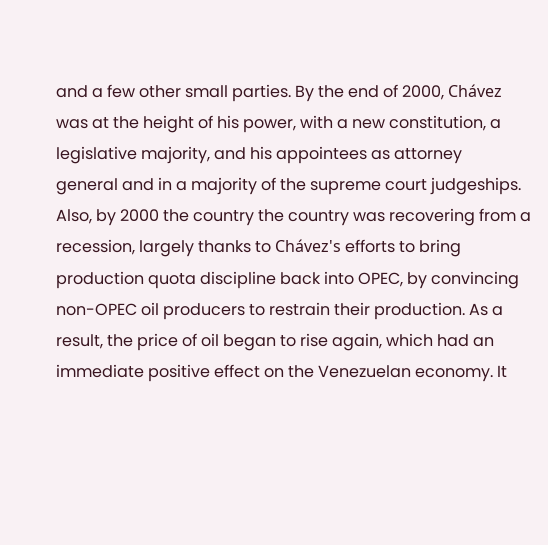and a few other small parties. By the end of 2000, Chávez
was at the height of his power, with a new constitution, a
legislative majority, and his appointees as attorney
general and in a majority of the supreme court judgeships.
Also, by 2000 the country the country was recovering from a
recession, largely thanks to Chávez's efforts to bring
production quota discipline back into OPEC, by convincing
non-OPEC oil producers to restrain their production. As a
result, the price of oil began to rise again, which had an
immediate positive effect on the Venezuelan economy. It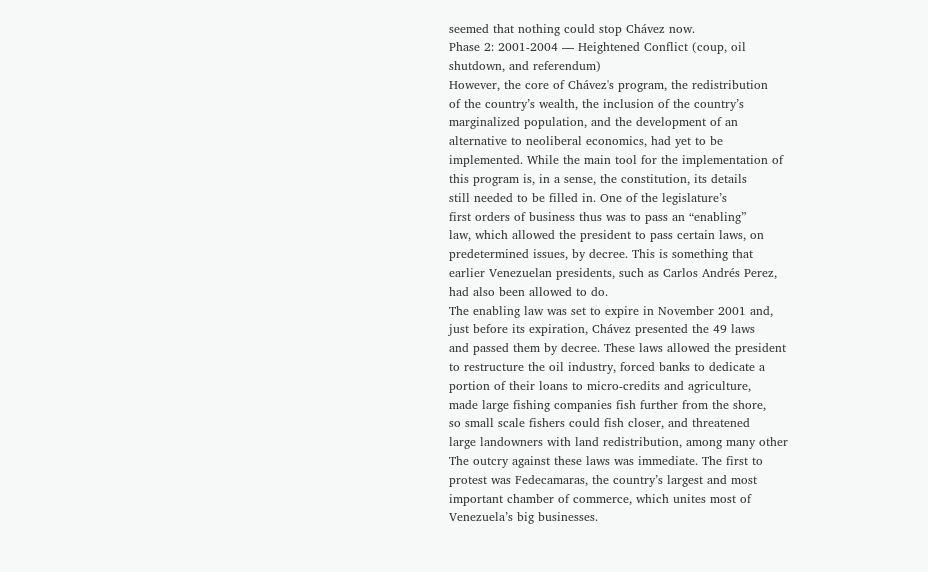seemed that nothing could stop Chávez now.
Phase 2: 2001-2004 — Heightened Conflict (coup, oil
shutdown, and referendum)
However, the core of Chávez's program, the redistribution
of the country’s wealth, the inclusion of the country’s
marginalized population, and the development of an
alternative to neoliberal economics, had yet to be
implemented. While the main tool for the implementation of
this program is, in a sense, the constitution, its details
still needed to be filled in. One of the legislature’s
first orders of business thus was to pass an “enabling”
law, which allowed the president to pass certain laws, on
predetermined issues, by decree. This is something that
earlier Venezuelan presidents, such as Carlos Andrés Perez,
had also been allowed to do.
The enabling law was set to expire in November 2001 and,
just before its expiration, Chávez presented the 49 laws
and passed them by decree. These laws allowed the president
to restructure the oil industry, forced banks to dedicate a
portion of their loans to micro-credits and agriculture,
made large fishing companies fish further from the shore,
so small scale fishers could fish closer, and threatened
large landowners with land redistribution, among many other
The outcry against these laws was immediate. The first to
protest was Fedecamaras, the country’s largest and most
important chamber of commerce, which unites most of
Venezuela’s big businesses.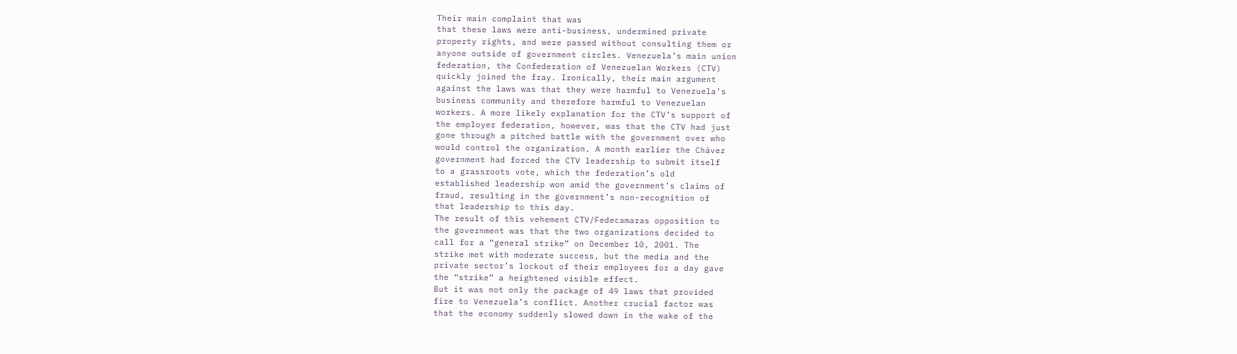Their main complaint that was
that these laws were anti-business, undermined private
property rights, and were passed without consulting them or
anyone outside of government circles. Venezuela’s main union
federation, the Confederation of Venezuelan Workers (CTV)
quickly joined the fray. Ironically, their main argument
against the laws was that they were harmful to Venezuela’s
business community and therefore harmful to Venezuelan
workers. A more likely explanation for the CTV’s support of
the employer federation, however, was that the CTV had just
gone through a pitched battle with the government over who
would control the organization. A month earlier the Chávez
government had forced the CTV leadership to submit itself
to a grassroots vote, which the federation’s old
established leadership won amid the government’s claims of
fraud, resulting in the government’s non-recognition of
that leadership to this day.
The result of this vehement CTV/Fedecamaras opposition to
the government was that the two organizations decided to
call for a “general strike” on December 10, 2001. The
strike met with moderate success, but the media and the
private sector’s lockout of their employees for a day gave
the “strike” a heightened visible effect.
But it was not only the package of 49 laws that provided
fire to Venezuela’s conflict. Another crucial factor was
that the economy suddenly slowed down in the wake of the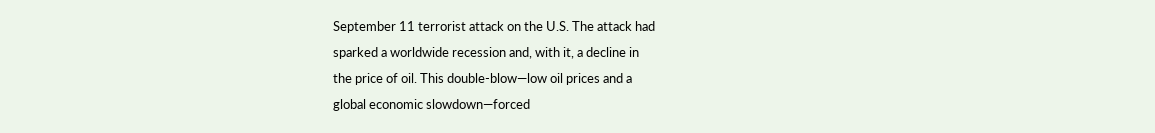September 11 terrorist attack on the U.S. The attack had
sparked a worldwide recession and, with it, a decline in
the price of oil. This double-blow—low oil prices and a
global economic slowdown—forced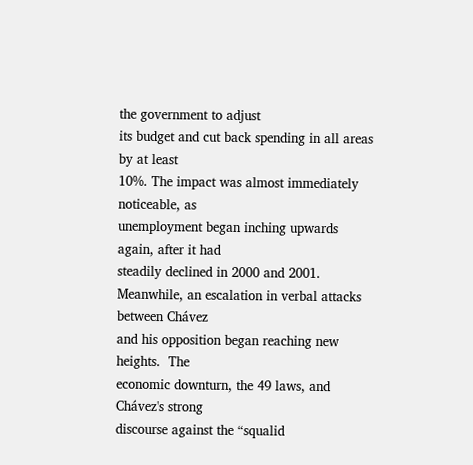the government to adjust
its budget and cut back spending in all areas by at least
10%. The impact was almost immediately noticeable, as
unemployment began inching upwards again, after it had
steadily declined in 2000 and 2001.
Meanwhile, an escalation in verbal attacks between Chávez
and his opposition began reaching new heights.  The
economic downturn, the 49 laws, and Chávez's strong
discourse against the “squalid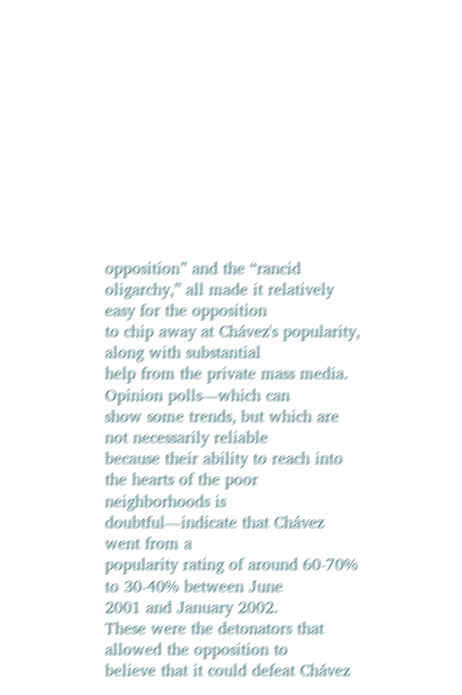opposition” and the “rancid
oligarchy,” all made it relatively easy for the opposition
to chip away at Chávez's popularity, along with substantial
help from the private mass media. Opinion polls—which can
show some trends, but which are not necessarily reliable
because their ability to reach into the hearts of the poor
neighborhoods is doubtful—indicate that Chávez went from a
popularity rating of around 60-70% to 30-40% between June
2001 and January 2002.
These were the detonators that allowed the opposition to
believe that it could defeat Chávez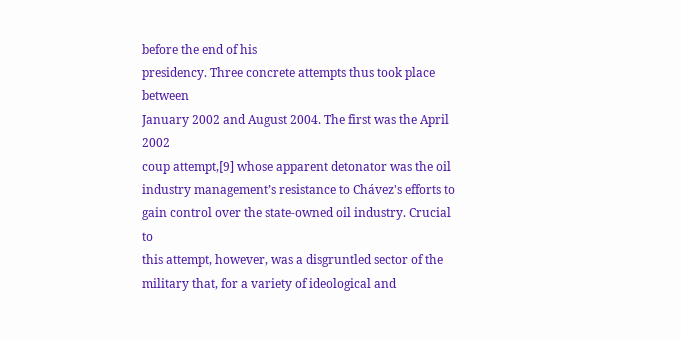before the end of his
presidency. Three concrete attempts thus took place between
January 2002 and August 2004. The first was the April 2002
coup attempt,[9] whose apparent detonator was the oil
industry management’s resistance to Chávez's efforts to
gain control over the state-owned oil industry. Crucial to
this attempt, however, was a disgruntled sector of the
military that, for a variety of ideological and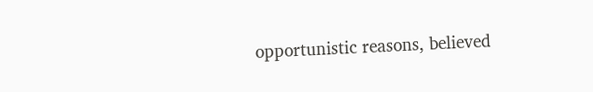opportunistic reasons, believed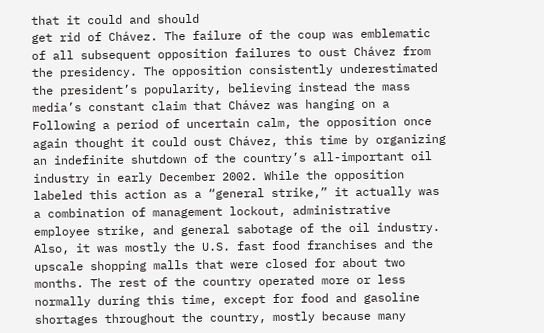that it could and should
get rid of Chávez. The failure of the coup was emblematic
of all subsequent opposition failures to oust Chávez from
the presidency. The opposition consistently underestimated
the president’s popularity, believing instead the mass
media’s constant claim that Chávez was hanging on a
Following a period of uncertain calm, the opposition once
again thought it could oust Chávez, this time by organizing
an indefinite shutdown of the country’s all-important oil
industry in early December 2002. While the opposition
labeled this action as a “general strike,” it actually was
a combination of management lockout, administrative
employee strike, and general sabotage of the oil industry.
Also, it was mostly the U.S. fast food franchises and the
upscale shopping malls that were closed for about two
months. The rest of the country operated more or less
normally during this time, except for food and gasoline
shortages throughout the country, mostly because many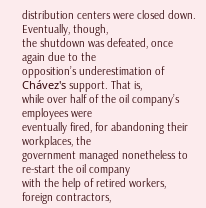distribution centers were closed down. Eventually, though,
the shutdown was defeated, once again due to the
opposition’s underestimation of Chávez's support. That is,
while over half of the oil company’s employees were
eventually fired, for abandoning their workplaces, the
government managed nonetheless to re-start the oil company
with the help of retired workers, foreign contractors,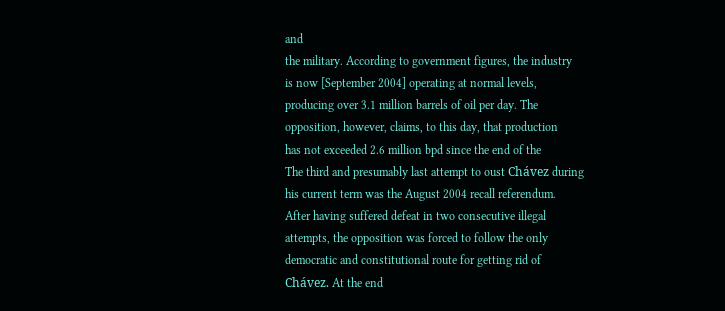and
the military. According to government figures, the industry
is now [September 2004] operating at normal levels,
producing over 3.1 million barrels of oil per day. The
opposition, however, claims, to this day, that production
has not exceeded 2.6 million bpd since the end of the
The third and presumably last attempt to oust Chávez during
his current term was the August 2004 recall referendum.
After having suffered defeat in two consecutive illegal
attempts, the opposition was forced to follow the only
democratic and constitutional route for getting rid of
Chávez. At the end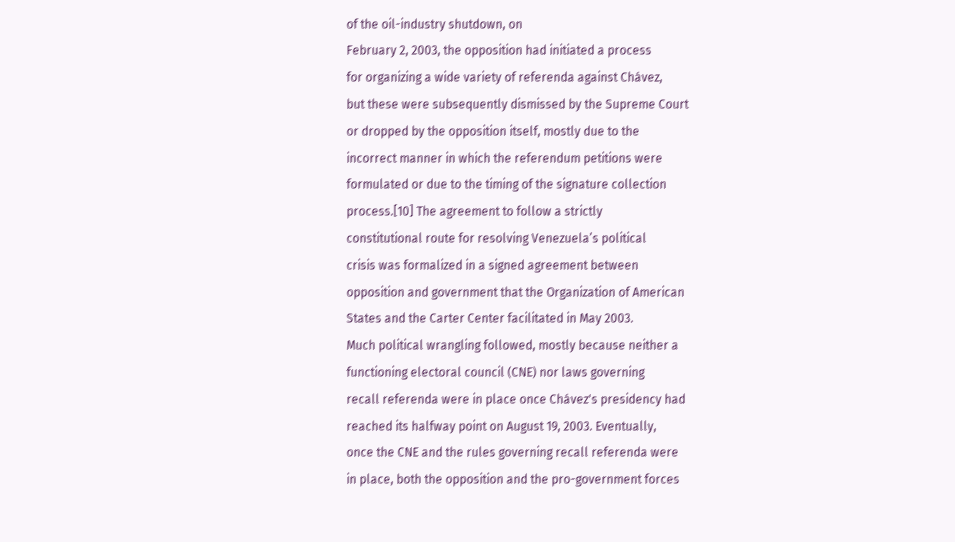of the oil-industry shutdown, on
February 2, 2003, the opposition had initiated a process
for organizing a wide variety of referenda against Chávez,
but these were subsequently dismissed by the Supreme Court
or dropped by the opposition itself, mostly due to the
incorrect manner in which the referendum petitions were
formulated or due to the timing of the signature collection
process.[10] The agreement to follow a strictly
constitutional route for resolving Venezuela’s political
crisis was formalized in a signed agreement between
opposition and government that the Organization of American
States and the Carter Center facilitated in May 2003.
Much political wrangling followed, mostly because neither a
functioning electoral council (CNE) nor laws governing
recall referenda were in place once Chávez's presidency had
reached its halfway point on August 19, 2003. Eventually,
once the CNE and the rules governing recall referenda were
in place, both the opposition and the pro-government forces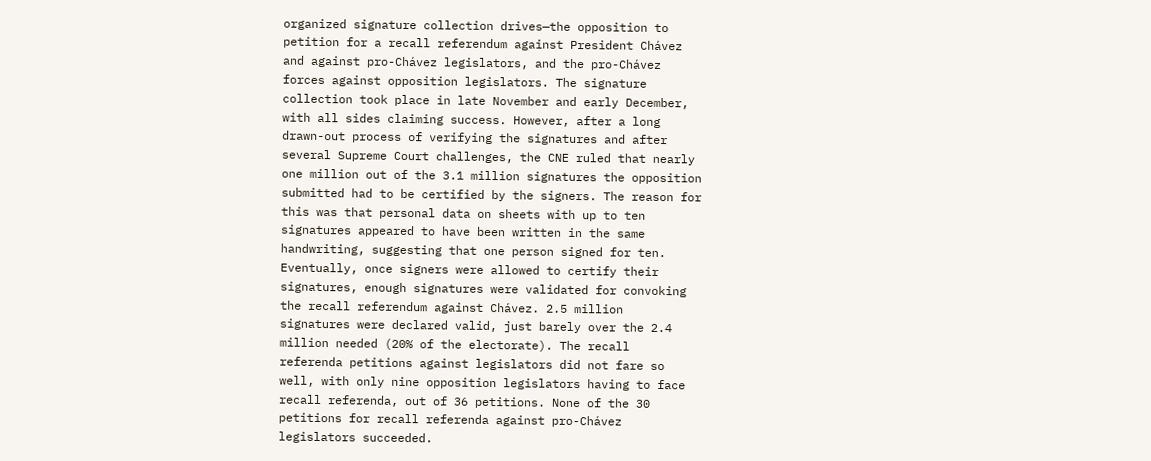organized signature collection drives—the opposition to
petition for a recall referendum against President Chávez
and against pro-Chávez legislators, and the pro-Chávez
forces against opposition legislators. The signature
collection took place in late November and early December,
with all sides claiming success. However, after a long
drawn-out process of verifying the signatures and after
several Supreme Court challenges, the CNE ruled that nearly
one million out of the 3.1 million signatures the opposition
submitted had to be certified by the signers. The reason for
this was that personal data on sheets with up to ten
signatures appeared to have been written in the same
handwriting, suggesting that one person signed for ten.
Eventually, once signers were allowed to certify their
signatures, enough signatures were validated for convoking
the recall referendum against Chávez. 2.5 million
signatures were declared valid, just barely over the 2.4
million needed (20% of the electorate). The recall
referenda petitions against legislators did not fare so
well, with only nine opposition legislators having to face
recall referenda, out of 36 petitions. None of the 30
petitions for recall referenda against pro-Chávez
legislators succeeded.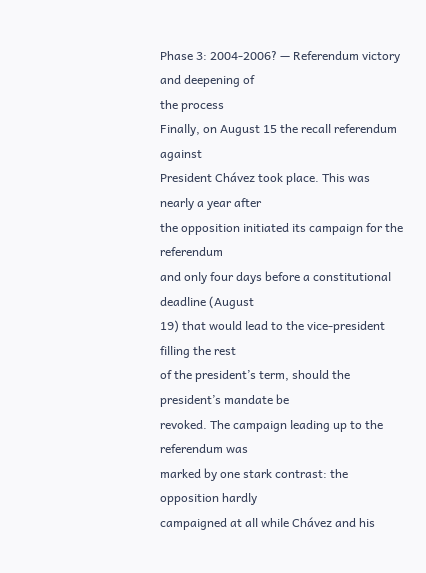Phase 3: 2004-2006? — Referendum victory and deepening of
the process
Finally, on August 15 the recall referendum against
President Chávez took place. This was nearly a year after
the opposition initiated its campaign for the referendum
and only four days before a constitutional deadline (August
19) that would lead to the vice-president filling the rest
of the president’s term, should the president’s mandate be
revoked. The campaign leading up to the referendum was
marked by one stark contrast: the opposition hardly
campaigned at all while Chávez and his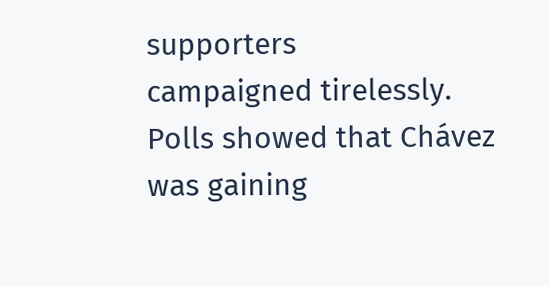supporters
campaigned tirelessly. Polls showed that Chávez was gaining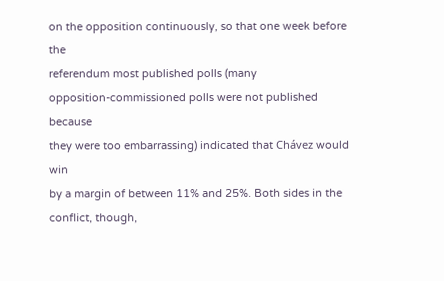on the opposition continuously, so that one week before the
referendum most published polls (many
opposition-commissioned polls were not published because
they were too embarrassing) indicated that Chávez would win
by a margin of between 11% and 25%. Both sides in the
conflict, though,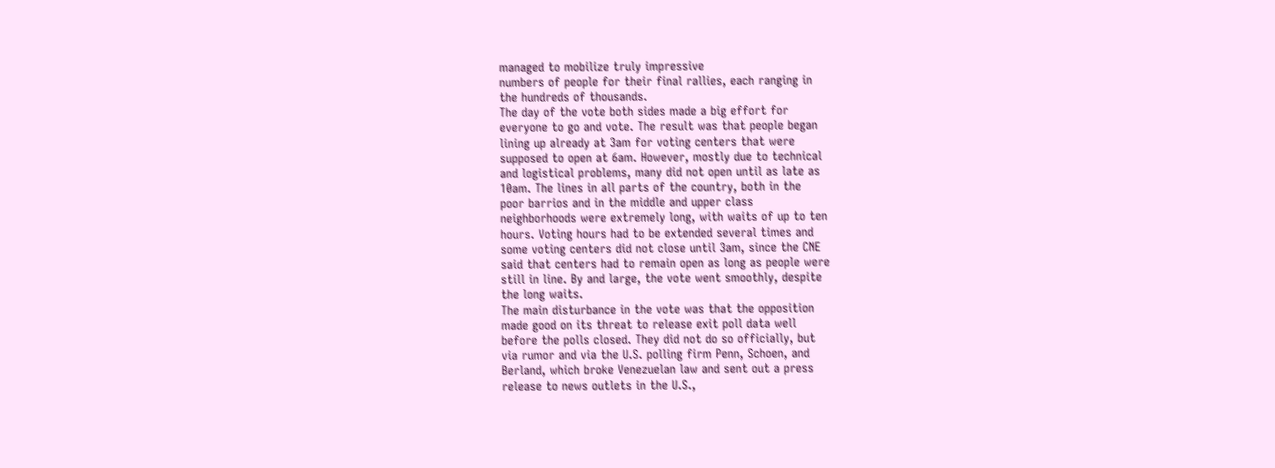managed to mobilize truly impressive
numbers of people for their final rallies, each ranging in
the hundreds of thousands.
The day of the vote both sides made a big effort for
everyone to go and vote. The result was that people began
lining up already at 3am for voting centers that were
supposed to open at 6am. However, mostly due to technical
and logistical problems, many did not open until as late as
10am. The lines in all parts of the country, both in the
poor barrios and in the middle and upper class
neighborhoods were extremely long, with waits of up to ten
hours. Voting hours had to be extended several times and
some voting centers did not close until 3am, since the CNE
said that centers had to remain open as long as people were
still in line. By and large, the vote went smoothly, despite
the long waits.
The main disturbance in the vote was that the opposition
made good on its threat to release exit poll data well
before the polls closed. They did not do so officially, but
via rumor and via the U.S. polling firm Penn, Schoen, and
Berland, which broke Venezuelan law and sent out a press
release to news outlets in the U.S.,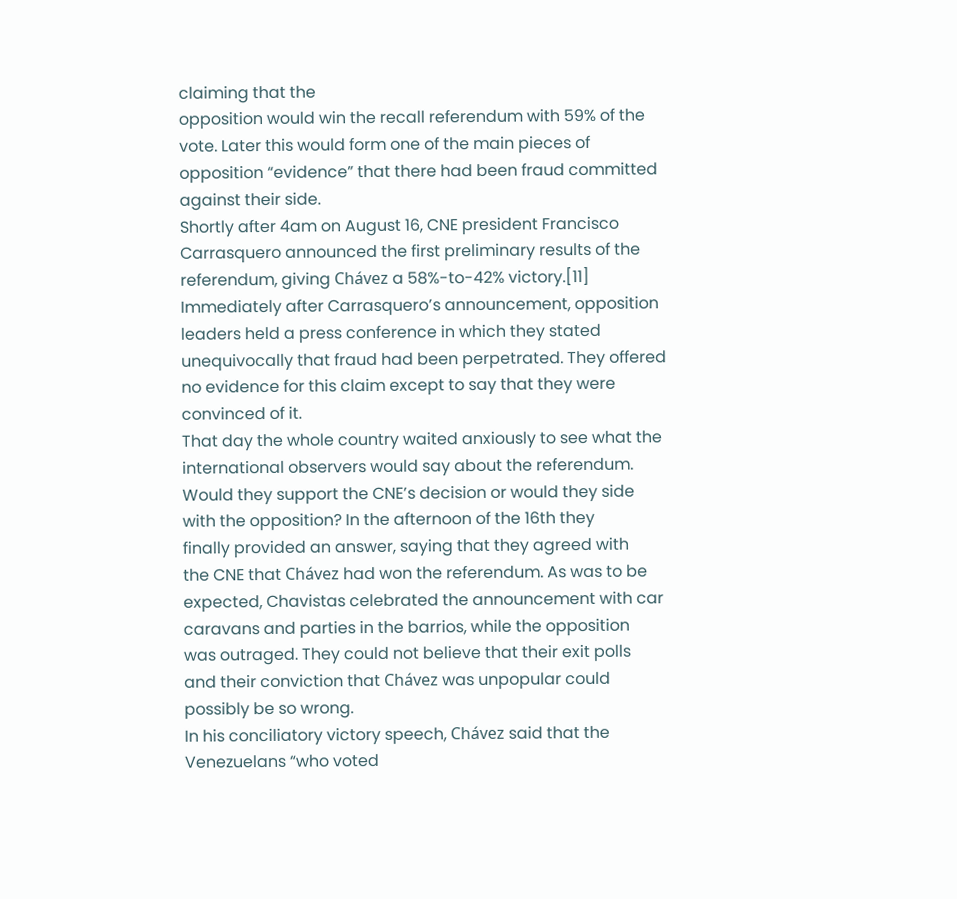claiming that the
opposition would win the recall referendum with 59% of the
vote. Later this would form one of the main pieces of
opposition “evidence” that there had been fraud committed
against their side.
Shortly after 4am on August 16, CNE president Francisco
Carrasquero announced the first preliminary results of the
referendum, giving Chávez a 58%-to-42% victory.[11]
Immediately after Carrasquero’s announcement, opposition
leaders held a press conference in which they stated
unequivocally that fraud had been perpetrated. They offered
no evidence for this claim except to say that they were
convinced of it.
That day the whole country waited anxiously to see what the
international observers would say about the referendum.
Would they support the CNE’s decision or would they side
with the opposition? In the afternoon of the 16th they
finally provided an answer, saying that they agreed with
the CNE that Chávez had won the referendum. As was to be
expected, Chavistas celebrated the announcement with car
caravans and parties in the barrios, while the opposition
was outraged. They could not believe that their exit polls
and their conviction that Chávez was unpopular could
possibly be so wrong.
In his conciliatory victory speech, Chávez said that the
Venezuelans “who voted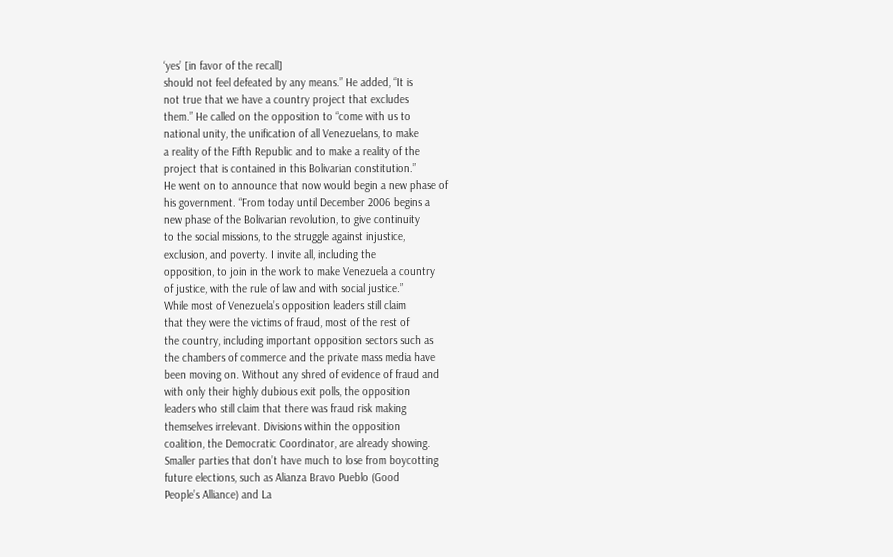‘yes’ [in favor of the recall]
should not feel defeated by any means.” He added, “It is
not true that we have a country project that excludes
them.” He called on the opposition to “come with us to
national unity, the unification of all Venezuelans, to make
a reality of the Fifth Republic and to make a reality of the
project that is contained in this Bolivarian constitution.”
He went on to announce that now would begin a new phase of
his government. “From today until December 2006 begins a
new phase of the Bolivarian revolution, to give continuity
to the social missions, to the struggle against injustice,
exclusion, and poverty. I invite all, including the
opposition, to join in the work to make Venezuela a country
of justice, with the rule of law and with social justice.”
While most of Venezuela’s opposition leaders still claim
that they were the victims of fraud, most of the rest of
the country, including important opposition sectors such as
the chambers of commerce and the private mass media have
been moving on. Without any shred of evidence of fraud and
with only their highly dubious exit polls, the opposition
leaders who still claim that there was fraud risk making
themselves irrelevant. Divisions within the opposition
coalition, the Democratic Coordinator, are already showing.
Smaller parties that don’t have much to lose from boycotting
future elections, such as Alianza Bravo Pueblo (Good
People’s Alliance) and La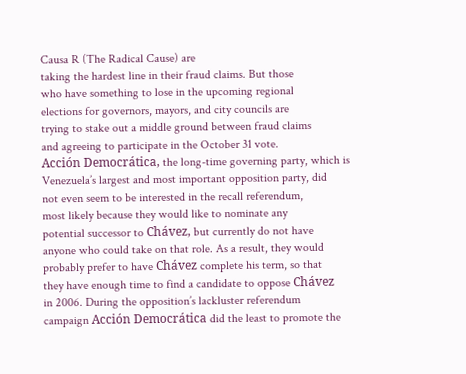Causa R (The Radical Cause) are
taking the hardest line in their fraud claims. But those
who have something to lose in the upcoming regional
elections for governors, mayors, and city councils are
trying to stake out a middle ground between fraud claims
and agreeing to participate in the October 31 vote.
Acción Democrática, the long-time governing party, which is
Venezuela’s largest and most important opposition party, did
not even seem to be interested in the recall referendum,
most likely because they would like to nominate any
potential successor to Chávez, but currently do not have
anyone who could take on that role. As a result, they would
probably prefer to have Chávez complete his term, so that
they have enough time to find a candidate to oppose Chávez
in 2006. During the opposition’s lackluster referendum
campaign Acción Democrática did the least to promote the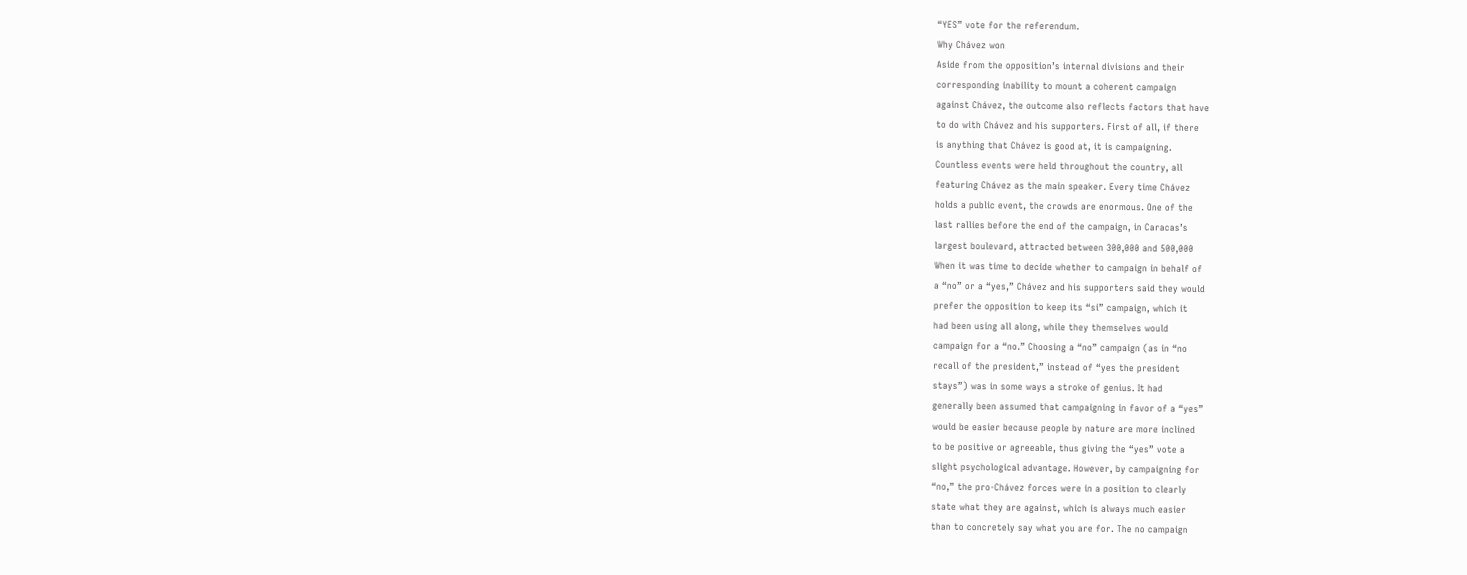“YES” vote for the referendum.
Why Chávez won
Aside from the opposition’s internal divisions and their
corresponding inability to mount a coherent campaign
against Chávez, the outcome also reflects factors that have
to do with Chávez and his supporters. First of all, if there
is anything that Chávez is good at, it is campaigning.
Countless events were held throughout the country, all
featuring Chávez as the main speaker. Every time Chávez
holds a public event, the crowds are enormous. One of the
last rallies before the end of the campaign, in Caracas’s
largest boulevard, attracted between 300,000 and 500,000
When it was time to decide whether to campaign in behalf of
a “no” or a “yes,” Chávez and his supporters said they would
prefer the opposition to keep its “si” campaign, which it
had been using all along, while they themselves would
campaign for a “no.” Choosing a “no” campaign (as in “no
recall of the president,” instead of “yes the president
stays”) was in some ways a stroke of genius. It had
generally been assumed that campaigning in favor of a “yes”
would be easier because people by nature are more inclined
to be positive or agreeable, thus giving the “yes” vote a
slight psychological advantage. However, by campaigning for
“no,” the pro-Chávez forces were in a position to clearly
state what they are against, which is always much easier
than to concretely say what you are for. The no campaign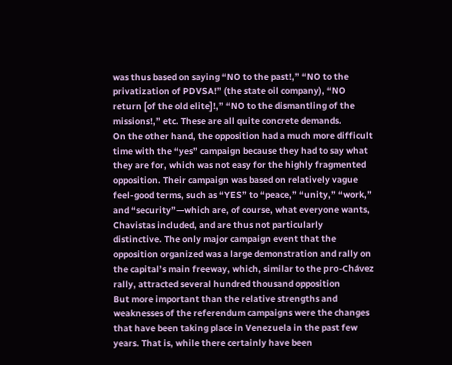was thus based on saying “NO to the past!,” “NO to the
privatization of PDVSA!” (the state oil company), “NO
return [of the old elite]!,” “NO to the dismantling of the
missions!,” etc. These are all quite concrete demands.
On the other hand, the opposition had a much more difficult
time with the “yes” campaign because they had to say what
they are for, which was not easy for the highly fragmented
opposition. Their campaign was based on relatively vague
feel-good terms, such as “YES” to “peace,” “unity,” “work,”
and “security”—which are, of course, what everyone wants,
Chavistas included, and are thus not particularly
distinctive. The only major campaign event that the
opposition organized was a large demonstration and rally on
the capital’s main freeway, which, similar to the pro-Chávez
rally, attracted several hundred thousand opposition
But more important than the relative strengths and
weaknesses of the referendum campaigns were the changes
that have been taking place in Venezuela in the past few
years. That is, while there certainly have been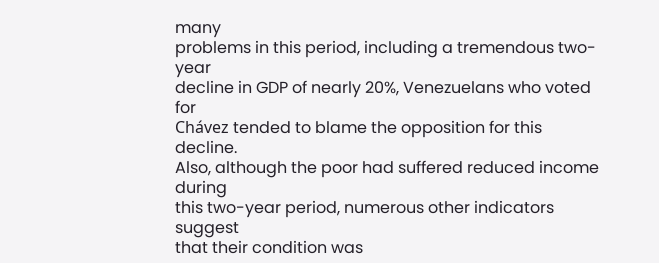many
problems in this period, including a tremendous two-year
decline in GDP of nearly 20%, Venezuelans who voted for
Chávez tended to blame the opposition for this decline.
Also, although the poor had suffered reduced income during
this two-year period, numerous other indicators suggest
that their condition was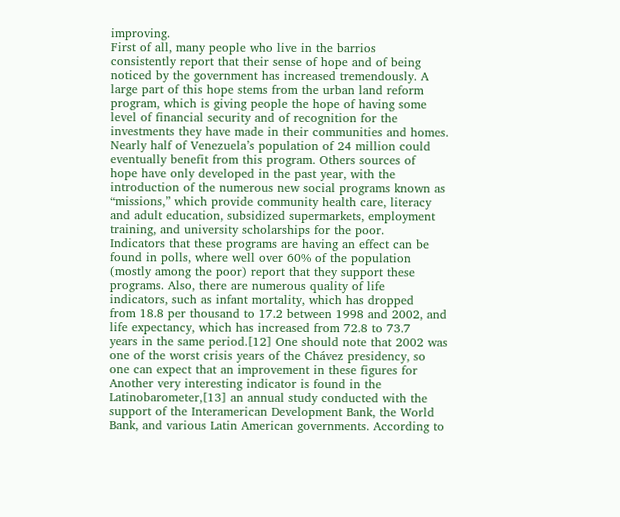improving.
First of all, many people who live in the barrios
consistently report that their sense of hope and of being
noticed by the government has increased tremendously. A
large part of this hope stems from the urban land reform
program, which is giving people the hope of having some
level of financial security and of recognition for the
investments they have made in their communities and homes.
Nearly half of Venezuela’s population of 24 million could
eventually benefit from this program. Others sources of
hope have only developed in the past year, with the
introduction of the numerous new social programs known as
“missions,” which provide community health care, literacy
and adult education, subsidized supermarkets, employment
training, and university scholarships for the poor.
Indicators that these programs are having an effect can be
found in polls, where well over 60% of the population
(mostly among the poor) report that they support these
programs. Also, there are numerous quality of life
indicators, such as infant mortality, which has dropped
from 18.8 per thousand to 17.2 between 1998 and 2002, and
life expectancy, which has increased from 72.8 to 73.7
years in the same period.[12] One should note that 2002 was
one of the worst crisis years of the Chávez presidency, so
one can expect that an improvement in these figures for
Another very interesting indicator is found in the
Latinobarometer,[13] an annual study conducted with the
support of the Interamerican Development Bank, the World
Bank, and various Latin American governments. According to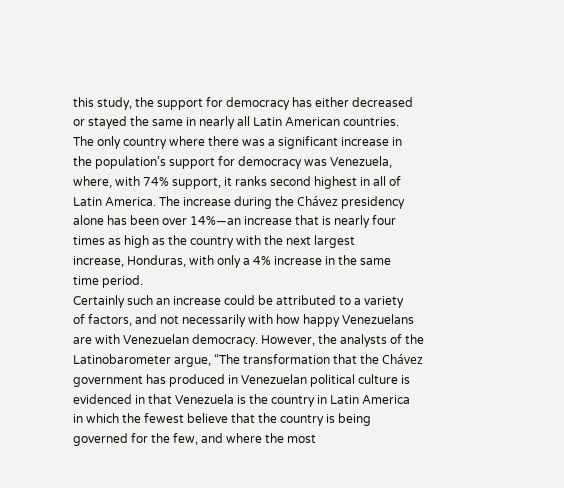this study, the support for democracy has either decreased
or stayed the same in nearly all Latin American countries.
The only country where there was a significant increase in
the population’s support for democracy was Venezuela,
where, with 74% support, it ranks second highest in all of
Latin America. The increase during the Chávez presidency
alone has been over 14%—an increase that is nearly four
times as high as the country with the next largest
increase, Honduras, with only a 4% increase in the same
time period.
Certainly such an increase could be attributed to a variety
of factors, and not necessarily with how happy Venezuelans
are with Venezuelan democracy. However, the analysts of the
Latinobarometer argue, “The transformation that the Chávez
government has produced in Venezuelan political culture is
evidenced in that Venezuela is the country in Latin America
in which the fewest believe that the country is being
governed for the few, and where the most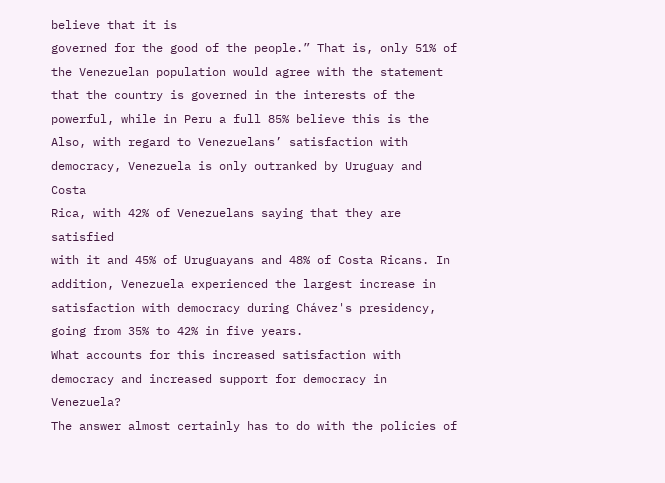believe that it is
governed for the good of the people.” That is, only 51% of
the Venezuelan population would agree with the statement
that the country is governed in the interests of the
powerful, while in Peru a full 85% believe this is the
Also, with regard to Venezuelans’ satisfaction with
democracy, Venezuela is only outranked by Uruguay and Costa
Rica, with 42% of Venezuelans saying that they are satisfied
with it and 45% of Uruguayans and 48% of Costa Ricans. In
addition, Venezuela experienced the largest increase in
satisfaction with democracy during Chávez's presidency,
going from 35% to 42% in five years.
What accounts for this increased satisfaction with
democracy and increased support for democracy in Venezuela?
The answer almost certainly has to do with the policies of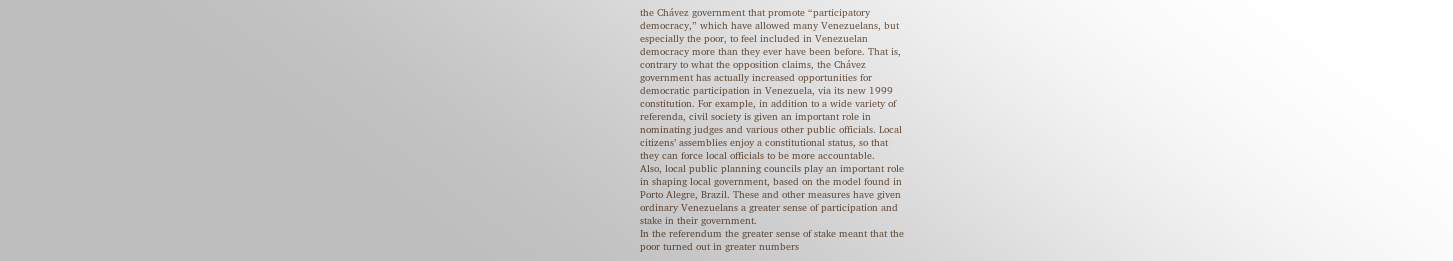the Chávez government that promote “participatory
democracy,” which have allowed many Venezuelans, but
especially the poor, to feel included in Venezuelan
democracy more than they ever have been before. That is,
contrary to what the opposition claims, the Chávez
government has actually increased opportunities for
democratic participation in Venezuela, via its new 1999
constitution. For example, in addition to a wide variety of
referenda, civil society is given an important role in
nominating judges and various other public officials. Local
citizens’ assemblies enjoy a constitutional status, so that
they can force local officials to be more accountable.
Also, local public planning councils play an important role
in shaping local government, based on the model found in
Porto Alegre, Brazil. These and other measures have given
ordinary Venezuelans a greater sense of participation and
stake in their government.
In the referendum the greater sense of stake meant that the
poor turned out in greater numbers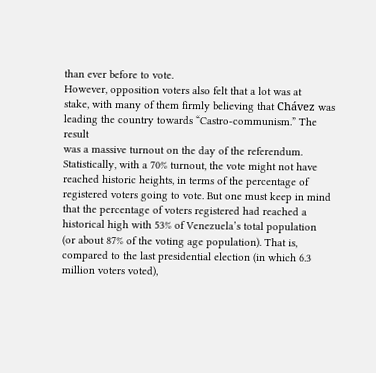than ever before to vote.
However, opposition voters also felt that a lot was at
stake, with many of them firmly believing that Chávez was
leading the country towards “Castro-communism.” The result
was a massive turnout on the day of the referendum.
Statistically, with a 70% turnout, the vote might not have
reached historic heights, in terms of the percentage of
registered voters going to vote. But one must keep in mind
that the percentage of voters registered had reached a
historical high with 53% of Venezuela’s total population
(or about 87% of the voting age population). That is,
compared to the last presidential election (in which 6.3
million voters voted),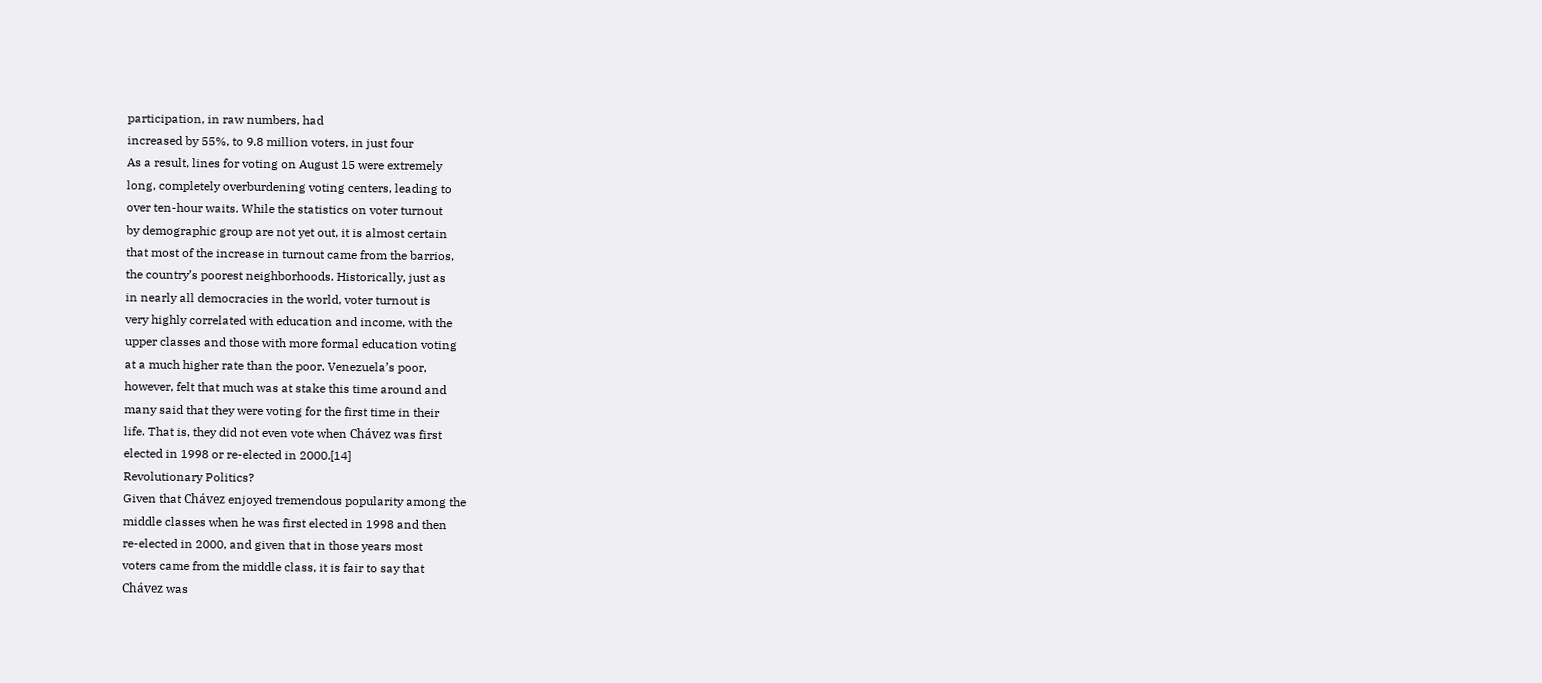participation, in raw numbers, had
increased by 55%, to 9.8 million voters, in just four
As a result, lines for voting on August 15 were extremely
long, completely overburdening voting centers, leading to
over ten-hour waits. While the statistics on voter turnout
by demographic group are not yet out, it is almost certain
that most of the increase in turnout came from the barrios,
the country’s poorest neighborhoods. Historically, just as
in nearly all democracies in the world, voter turnout is
very highly correlated with education and income, with the
upper classes and those with more formal education voting
at a much higher rate than the poor. Venezuela’s poor,
however, felt that much was at stake this time around and
many said that they were voting for the first time in their
life. That is, they did not even vote when Chávez was first
elected in 1998 or re-elected in 2000.[14]
Revolutionary Politics?
Given that Chávez enjoyed tremendous popularity among the
middle classes when he was first elected in 1998 and then
re-elected in 2000, and given that in those years most
voters came from the middle class, it is fair to say that
Chávez was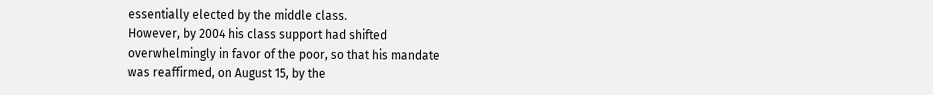essentially elected by the middle class.
However, by 2004 his class support had shifted
overwhelmingly in favor of the poor, so that his mandate
was reaffirmed, on August 15, by the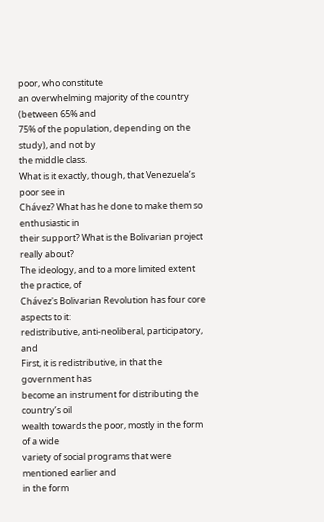poor, who constitute
an overwhelming majority of the country (between 65% and
75% of the population, depending on the study), and not by
the middle class.
What is it exactly, though, that Venezuela’s poor see in
Chávez? What has he done to make them so enthusiastic in
their support? What is the Bolivarian project really about?
The ideology, and to a more limited extent the practice, of
Chávez's Bolivarian Revolution has four core aspects to it:
redistributive, anti-neoliberal, participatory, and
First, it is redistributive, in that the government has
become an instrument for distributing the country’s oil
wealth towards the poor, mostly in the form of a wide
variety of social programs that were mentioned earlier and
in the form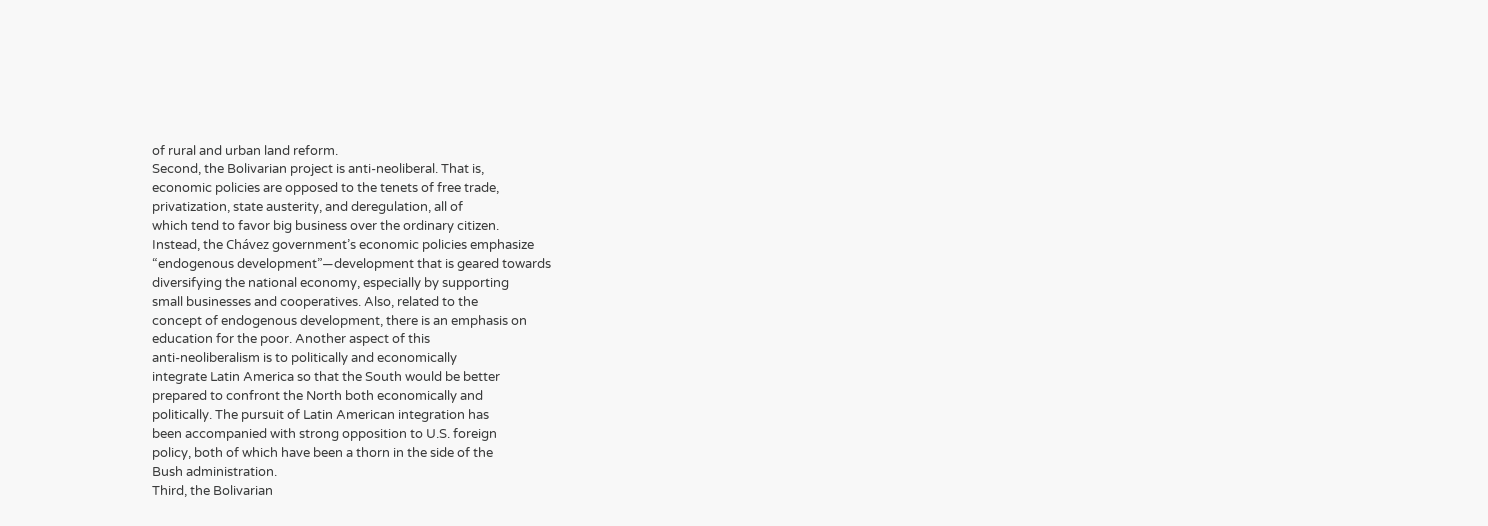of rural and urban land reform.
Second, the Bolivarian project is anti-neoliberal. That is,
economic policies are opposed to the tenets of free trade,
privatization, state austerity, and deregulation, all of
which tend to favor big business over the ordinary citizen.
Instead, the Chávez government’s economic policies emphasize
“endogenous development”—development that is geared towards
diversifying the national economy, especially by supporting
small businesses and cooperatives. Also, related to the
concept of endogenous development, there is an emphasis on
education for the poor. Another aspect of this
anti-neoliberalism is to politically and economically
integrate Latin America so that the South would be better
prepared to confront the North both economically and
politically. The pursuit of Latin American integration has
been accompanied with strong opposition to U.S. foreign
policy, both of which have been a thorn in the side of the
Bush administration.
Third, the Bolivarian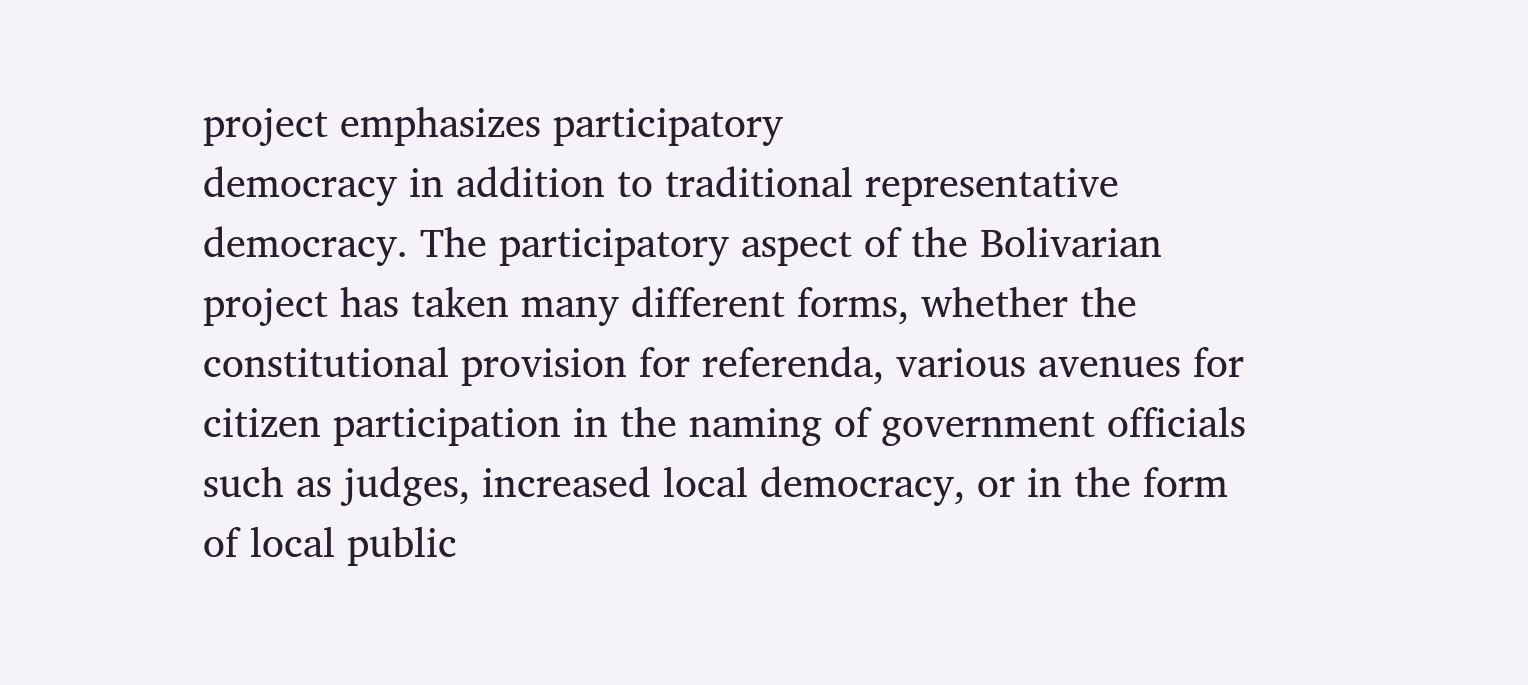project emphasizes participatory
democracy in addition to traditional representative
democracy. The participatory aspect of the Bolivarian
project has taken many different forms, whether the
constitutional provision for referenda, various avenues for
citizen participation in the naming of government officials
such as judges, increased local democracy, or in the form
of local public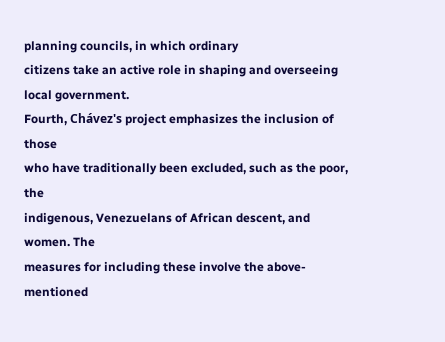planning councils, in which ordinary
citizens take an active role in shaping and overseeing
local government.
Fourth, Chávez's project emphasizes the inclusion of those
who have traditionally been excluded, such as the poor, the
indigenous, Venezuelans of African descent, and women. The
measures for including these involve the above-mentioned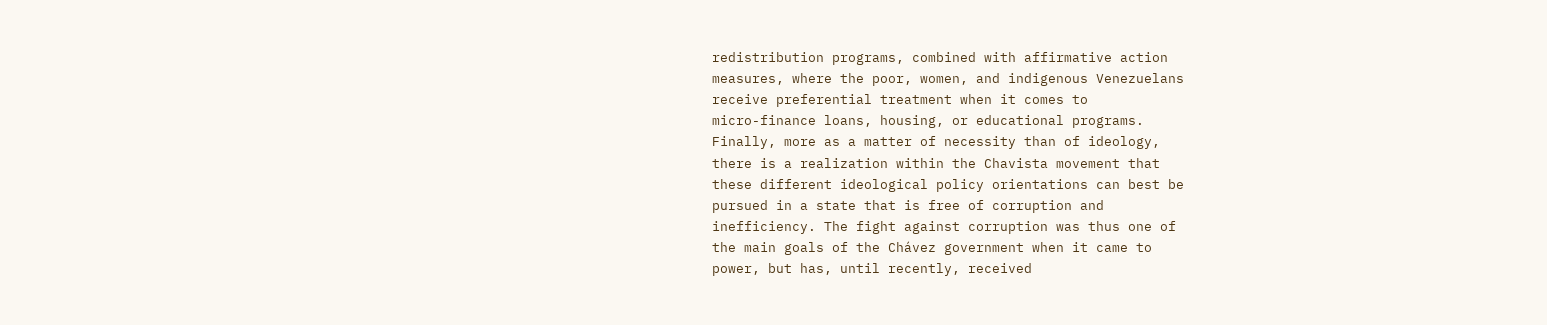redistribution programs, combined with affirmative action
measures, where the poor, women, and indigenous Venezuelans
receive preferential treatment when it comes to
micro-finance loans, housing, or educational programs.
Finally, more as a matter of necessity than of ideology,
there is a realization within the Chavista movement that
these different ideological policy orientations can best be
pursued in a state that is free of corruption and
inefficiency. The fight against corruption was thus one of
the main goals of the Chávez government when it came to
power, but has, until recently, received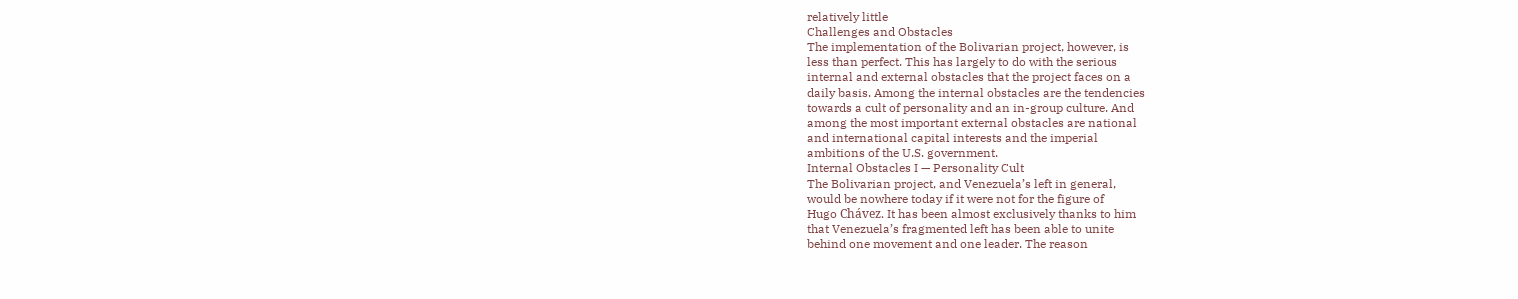relatively little
Challenges and Obstacles
The implementation of the Bolivarian project, however, is
less than perfect. This has largely to do with the serious
internal and external obstacles that the project faces on a
daily basis. Among the internal obstacles are the tendencies
towards a cult of personality and an in-group culture. And
among the most important external obstacles are national
and international capital interests and the imperial
ambitions of the U.S. government.
Internal Obstacles I — Personality Cult
The Bolivarian project, and Venezuela’s left in general,
would be nowhere today if it were not for the figure of
Hugo Chávez. It has been almost exclusively thanks to him
that Venezuela’s fragmented left has been able to unite
behind one movement and one leader. The reason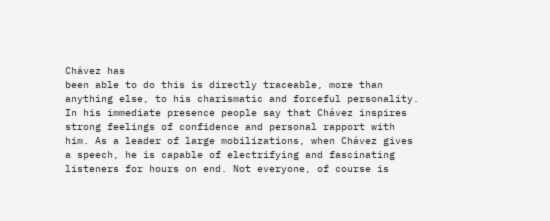Chávez has
been able to do this is directly traceable, more than
anything else, to his charismatic and forceful personality.
In his immediate presence people say that Chávez inspires
strong feelings of confidence and personal rapport with
him. As a leader of large mobilizations, when Chávez gives
a speech, he is capable of electrifying and fascinating
listeners for hours on end. Not everyone, of course is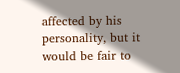affected by his personality, but it would be fair to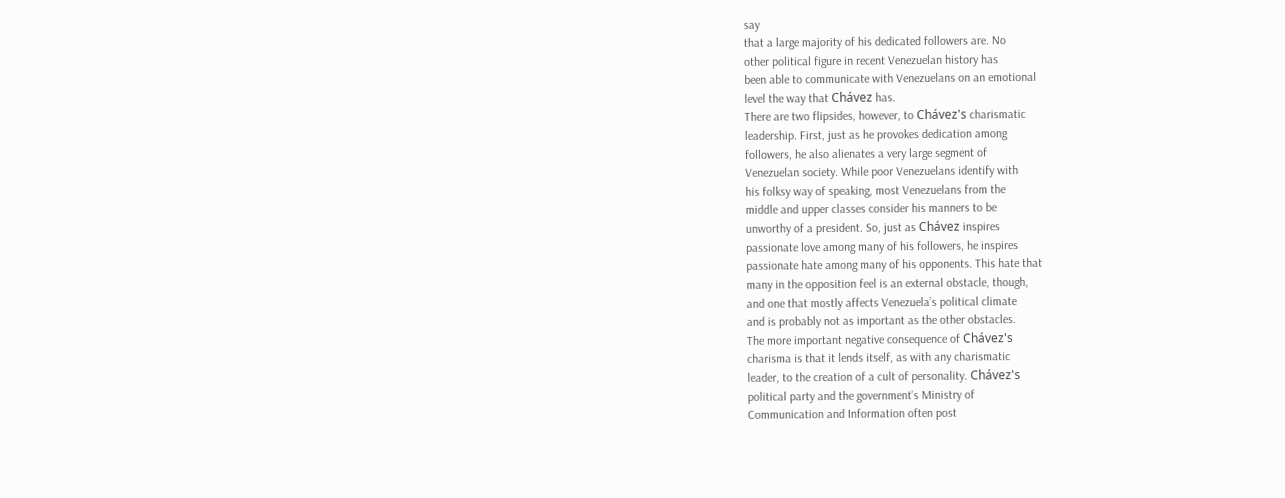say
that a large majority of his dedicated followers are. No
other political figure in recent Venezuelan history has
been able to communicate with Venezuelans on an emotional
level the way that Chávez has.
There are two flipsides, however, to Chávez's charismatic
leadership. First, just as he provokes dedication among
followers, he also alienates a very large segment of
Venezuelan society. While poor Venezuelans identify with
his folksy way of speaking, most Venezuelans from the
middle and upper classes consider his manners to be
unworthy of a president. So, just as Chávez inspires
passionate love among many of his followers, he inspires
passionate hate among many of his opponents. This hate that
many in the opposition feel is an external obstacle, though,
and one that mostly affects Venezuela’s political climate
and is probably not as important as the other obstacles.
The more important negative consequence of Chávez's
charisma is that it lends itself, as with any charismatic
leader, to the creation of a cult of personality. Chávez's
political party and the government’s Ministry of
Communication and Information often post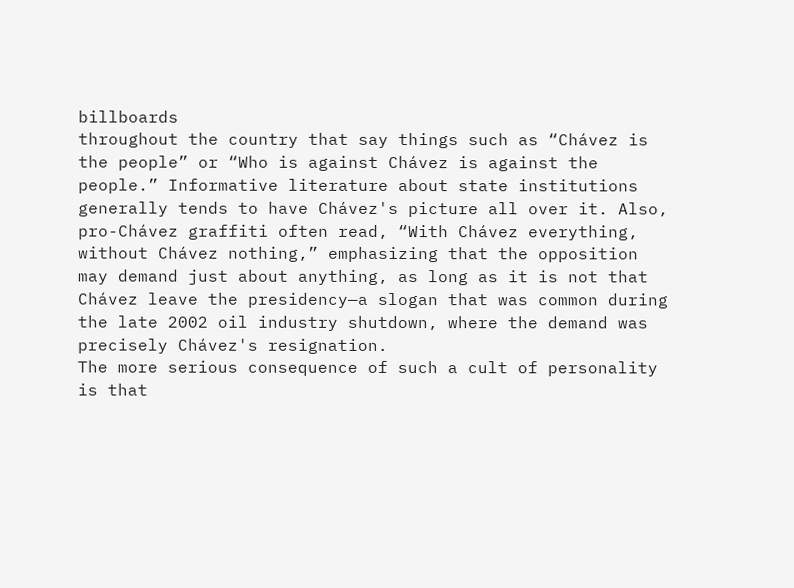billboards
throughout the country that say things such as “Chávez is
the people” or “Who is against Chávez is against the
people.” Informative literature about state institutions
generally tends to have Chávez's picture all over it. Also,
pro-Chávez graffiti often read, “With Chávez everything,
without Chávez nothing,” emphasizing that the opposition
may demand just about anything, as long as it is not that
Chávez leave the presidency—a slogan that was common during
the late 2002 oil industry shutdown, where the demand was
precisely Chávez's resignation.
The more serious consequence of such a cult of personality
is that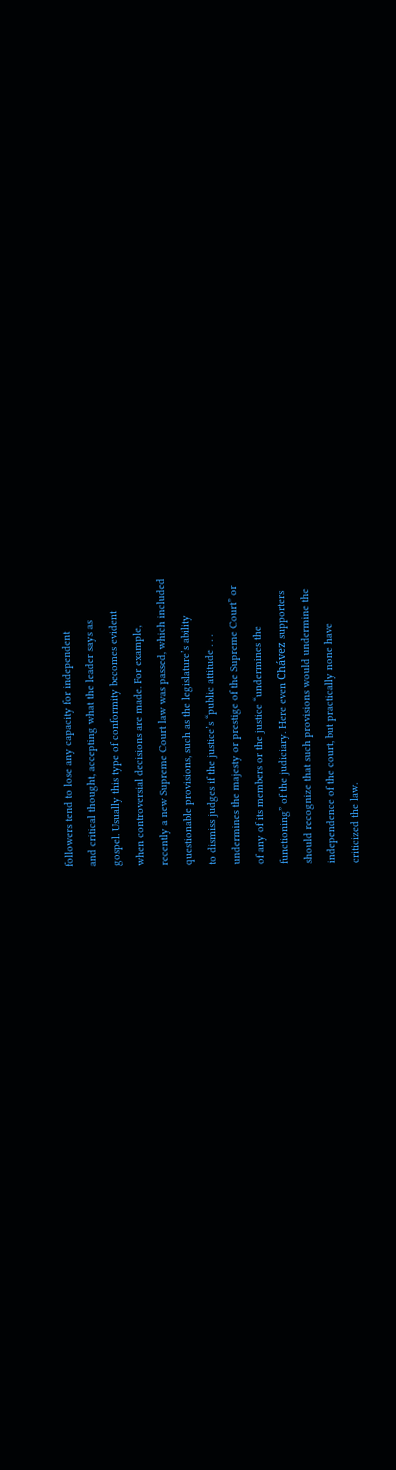followers tend to lose any capacity for independent
and critical thought, accepting what the leader says as
gospel. Usually this type of conformity becomes evident
when controversial decisions are made. For example,
recently a new Supreme Court law was passed, which included
questionable provisions, such as the legislature’s ability
to dismiss judges if the justice’s “public attitude . . .
undermines the majesty or prestige of the Supreme Court” or
of any of its members or the justice “undermines the
functioning” of the judiciary. Here even Chávez supporters
should recognize that such provisions would undermine the
independence of the court, but practically none have
criticized the law.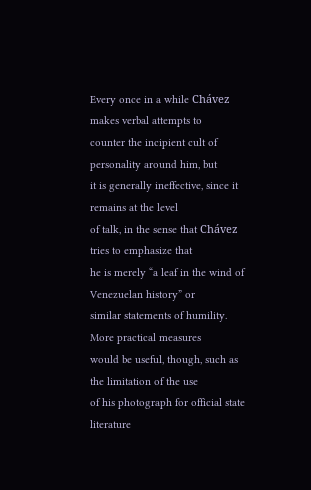Every once in a while Chávez makes verbal attempts to
counter the incipient cult of personality around him, but
it is generally ineffective, since it remains at the level
of talk, in the sense that Chávez tries to emphasize that
he is merely “a leaf in the wind of Venezuelan history” or
similar statements of humility. More practical measures
would be useful, though, such as the limitation of the use
of his photograph for official state literature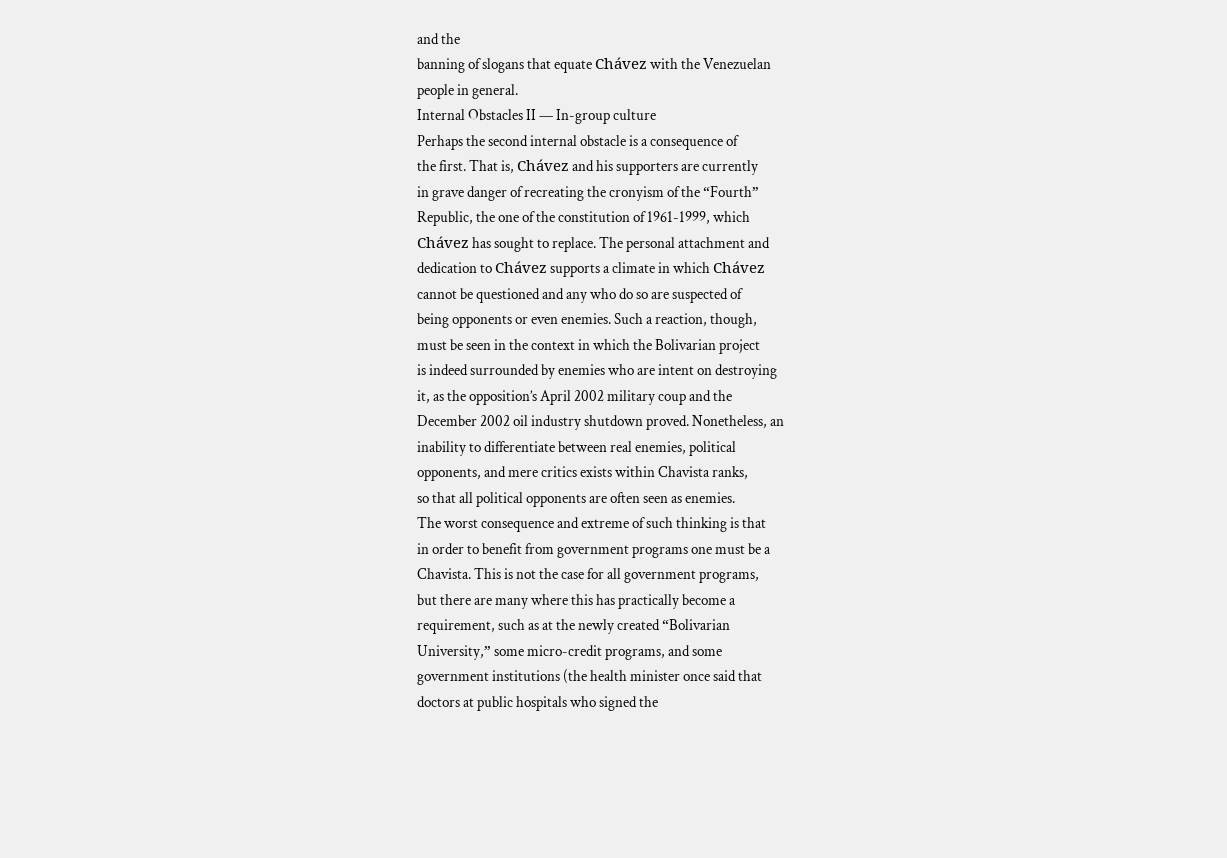and the
banning of slogans that equate Chávez with the Venezuelan
people in general.
Internal Obstacles II — In-group culture
Perhaps the second internal obstacle is a consequence of
the first. That is, Chávez and his supporters are currently
in grave danger of recreating the cronyism of the “Fourth”
Republic, the one of the constitution of 1961-1999, which
Chávez has sought to replace. The personal attachment and
dedication to Chávez supports a climate in which Chávez
cannot be questioned and any who do so are suspected of
being opponents or even enemies. Such a reaction, though,
must be seen in the context in which the Bolivarian project
is indeed surrounded by enemies who are intent on destroying
it, as the opposition’s April 2002 military coup and the
December 2002 oil industry shutdown proved. Nonetheless, an
inability to differentiate between real enemies, political
opponents, and mere critics exists within Chavista ranks,
so that all political opponents are often seen as enemies.
The worst consequence and extreme of such thinking is that
in order to benefit from government programs one must be a
Chavista. This is not the case for all government programs,
but there are many where this has practically become a
requirement, such as at the newly created “Bolivarian
University,” some micro-credit programs, and some
government institutions (the health minister once said that
doctors at public hospitals who signed the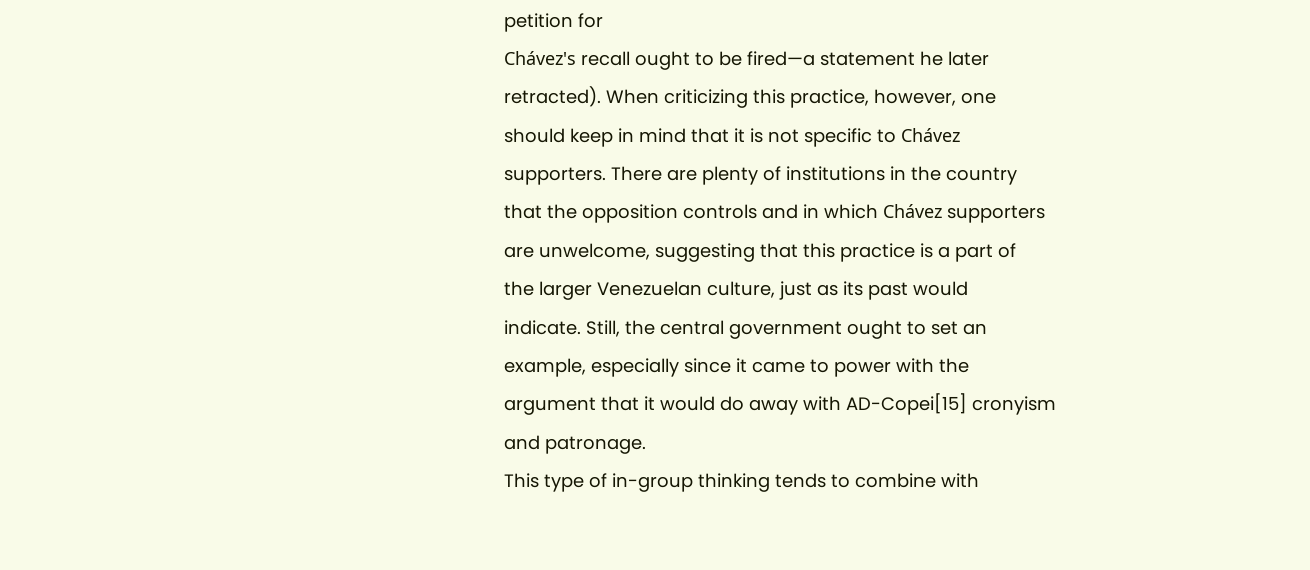petition for
Chávez's recall ought to be fired—a statement he later
retracted). When criticizing this practice, however, one
should keep in mind that it is not specific to Chávez
supporters. There are plenty of institutions in the country
that the opposition controls and in which Chávez supporters
are unwelcome, suggesting that this practice is a part of
the larger Venezuelan culture, just as its past would
indicate. Still, the central government ought to set an
example, especially since it came to power with the
argument that it would do away with AD-Copei[15] cronyism
and patronage.
This type of in-group thinking tends to combine with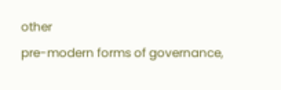other
pre-modern forms of governance,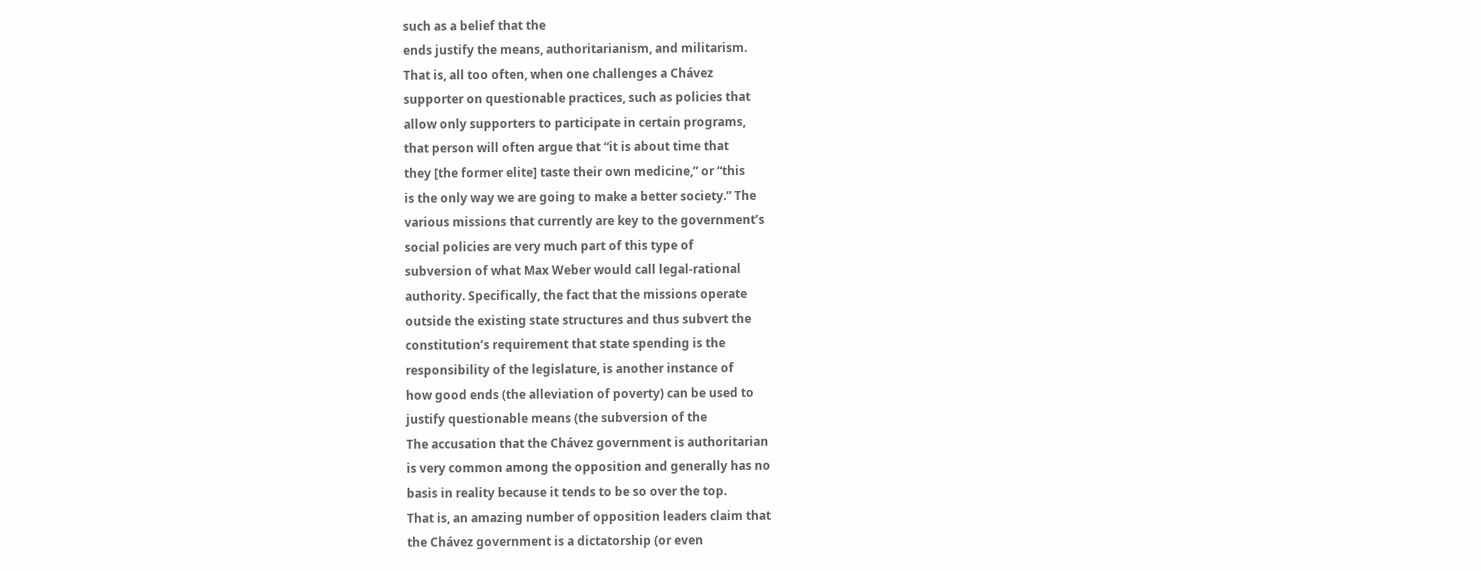such as a belief that the
ends justify the means, authoritarianism, and militarism.
That is, all too often, when one challenges a Chávez
supporter on questionable practices, such as policies that
allow only supporters to participate in certain programs,
that person will often argue that “it is about time that
they [the former elite] taste their own medicine,” or “this
is the only way we are going to make a better society.” The
various missions that currently are key to the government’s
social policies are very much part of this type of
subversion of what Max Weber would call legal-rational
authority. Specifically, the fact that the missions operate
outside the existing state structures and thus subvert the
constitution’s requirement that state spending is the
responsibility of the legislature, is another instance of
how good ends (the alleviation of poverty) can be used to
justify questionable means (the subversion of the
The accusation that the Chávez government is authoritarian
is very common among the opposition and generally has no
basis in reality because it tends to be so over the top.
That is, an amazing number of opposition leaders claim that
the Chávez government is a dictatorship (or even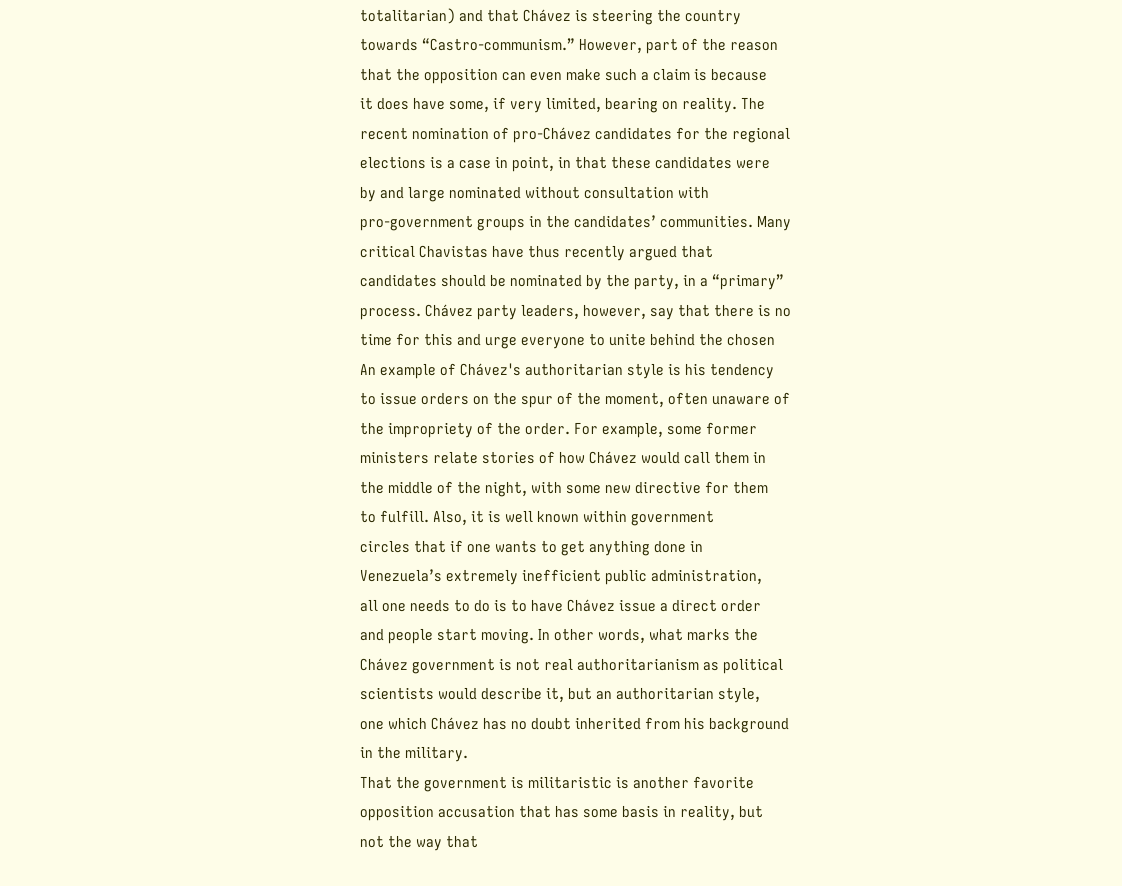totalitarian) and that Chávez is steering the country
towards “Castro-communism.” However, part of the reason
that the opposition can even make such a claim is because
it does have some, if very limited, bearing on reality. The
recent nomination of pro-Chávez candidates for the regional
elections is a case in point, in that these candidates were
by and large nominated without consultation with
pro-government groups in the candidates’ communities. Many
critical Chavistas have thus recently argued that
candidates should be nominated by the party, in a “primary”
process. Chávez party leaders, however, say that there is no
time for this and urge everyone to unite behind the chosen
An example of Chávez's authoritarian style is his tendency
to issue orders on the spur of the moment, often unaware of
the impropriety of the order. For example, some former
ministers relate stories of how Chávez would call them in
the middle of the night, with some new directive for them
to fulfill. Also, it is well known within government
circles that if one wants to get anything done in
Venezuela’s extremely inefficient public administration,
all one needs to do is to have Chávez issue a direct order
and people start moving. In other words, what marks the
Chávez government is not real authoritarianism as political
scientists would describe it, but an authoritarian style,
one which Chávez has no doubt inherited from his background
in the military.
That the government is militaristic is another favorite
opposition accusation that has some basis in reality, but
not the way that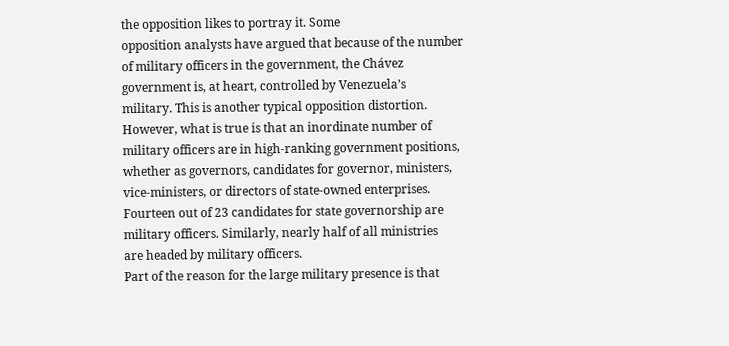the opposition likes to portray it. Some
opposition analysts have argued that because of the number
of military officers in the government, the Chávez
government is, at heart, controlled by Venezuela’s
military. This is another typical opposition distortion.
However, what is true is that an inordinate number of
military officers are in high-ranking government positions,
whether as governors, candidates for governor, ministers,
vice-ministers, or directors of state-owned enterprises.
Fourteen out of 23 candidates for state governorship are
military officers. Similarly, nearly half of all ministries
are headed by military officers.
Part of the reason for the large military presence is that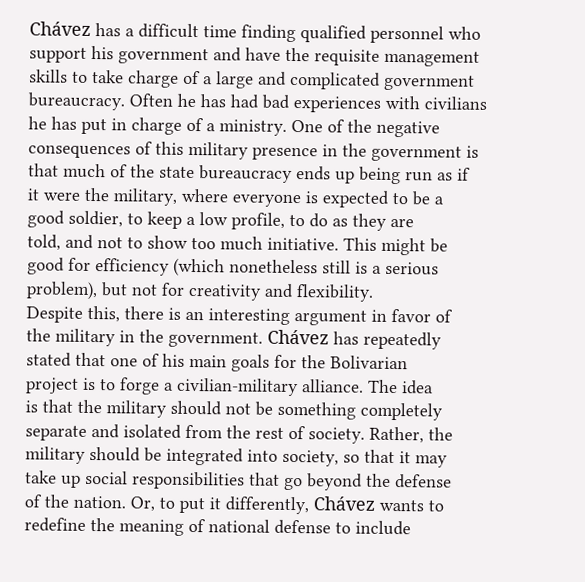Chávez has a difficult time finding qualified personnel who
support his government and have the requisite management
skills to take charge of a large and complicated government
bureaucracy. Often he has had bad experiences with civilians
he has put in charge of a ministry. One of the negative
consequences of this military presence in the government is
that much of the state bureaucracy ends up being run as if
it were the military, where everyone is expected to be a
good soldier, to keep a low profile, to do as they are
told, and not to show too much initiative. This might be
good for efficiency (which nonetheless still is a serious
problem), but not for creativity and flexibility.
Despite this, there is an interesting argument in favor of
the military in the government. Chávez has repeatedly
stated that one of his main goals for the Bolivarian
project is to forge a civilian-military alliance. The idea
is that the military should not be something completely
separate and isolated from the rest of society. Rather, the
military should be integrated into society, so that it may
take up social responsibilities that go beyond the defense
of the nation. Or, to put it differently, Chávez wants to
redefine the meaning of national defense to include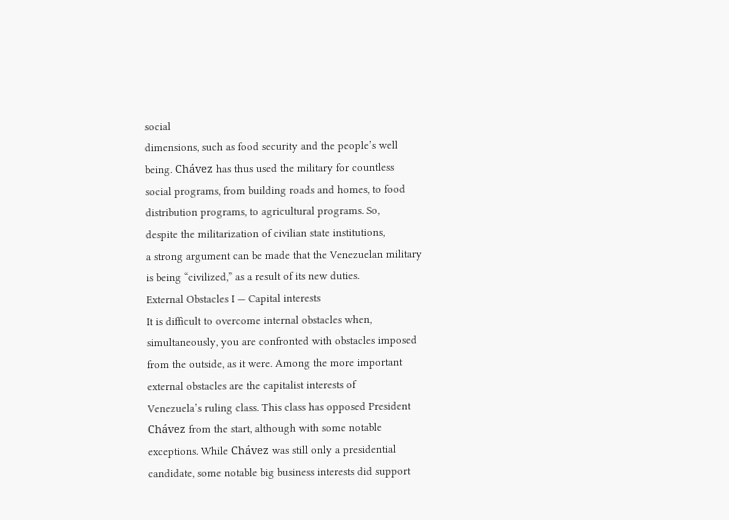social
dimensions, such as food security and the people’s well
being. Chávez has thus used the military for countless
social programs, from building roads and homes, to food
distribution programs, to agricultural programs. So,
despite the militarization of civilian state institutions,
a strong argument can be made that the Venezuelan military
is being “civilized,” as a result of its new duties.
External Obstacles I — Capital interests
It is difficult to overcome internal obstacles when,
simultaneously, you are confronted with obstacles imposed
from the outside, as it were. Among the more important
external obstacles are the capitalist interests of
Venezuela’s ruling class. This class has opposed President
Chávez from the start, although with some notable
exceptions. While Chávez was still only a presidential
candidate, some notable big business interests did support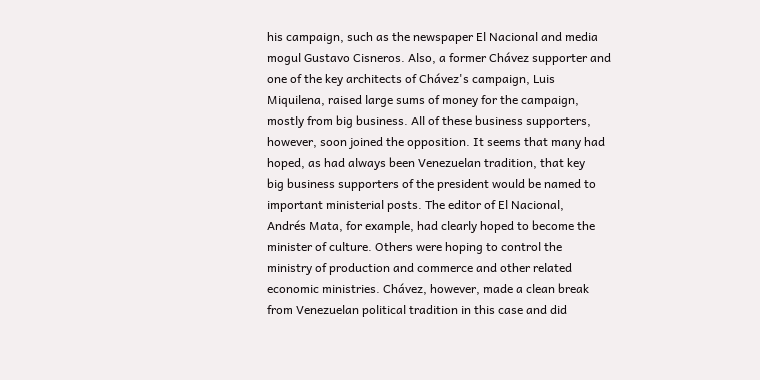his campaign, such as the newspaper El Nacional and media
mogul Gustavo Cisneros. Also, a former Chávez supporter and
one of the key architects of Chávez's campaign, Luis
Miquilena, raised large sums of money for the campaign,
mostly from big business. All of these business supporters,
however, soon joined the opposition. It seems that many had
hoped, as had always been Venezuelan tradition, that key
big business supporters of the president would be named to
important ministerial posts. The editor of El Nacional,
Andrés Mata, for example, had clearly hoped to become the
minister of culture. Others were hoping to control the
ministry of production and commerce and other related
economic ministries. Chávez, however, made a clean break
from Venezuelan political tradition in this case and did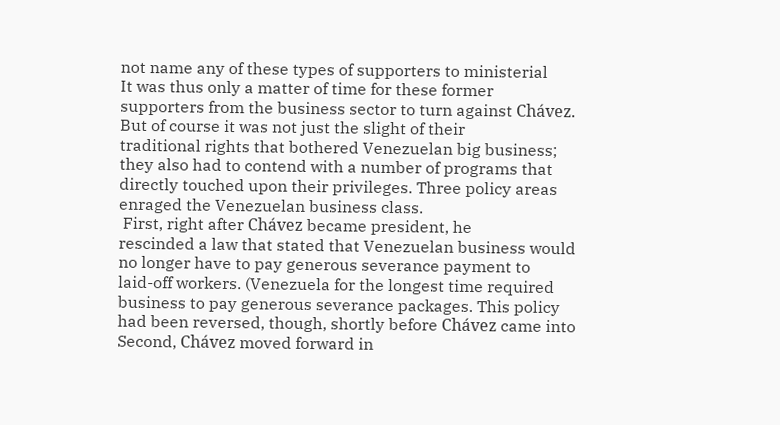not name any of these types of supporters to ministerial
It was thus only a matter of time for these former
supporters from the business sector to turn against Chávez.
But of course it was not just the slight of their
traditional rights that bothered Venezuelan big business;
they also had to contend with a number of programs that
directly touched upon their privileges. Three policy areas
enraged the Venezuelan business class.
 First, right after Chávez became president, he
rescinded a law that stated that Venezuelan business would
no longer have to pay generous severance payment to
laid-off workers. (Venezuela for the longest time required
business to pay generous severance packages. This policy
had been reversed, though, shortly before Chávez came into
Second, Chávez moved forward in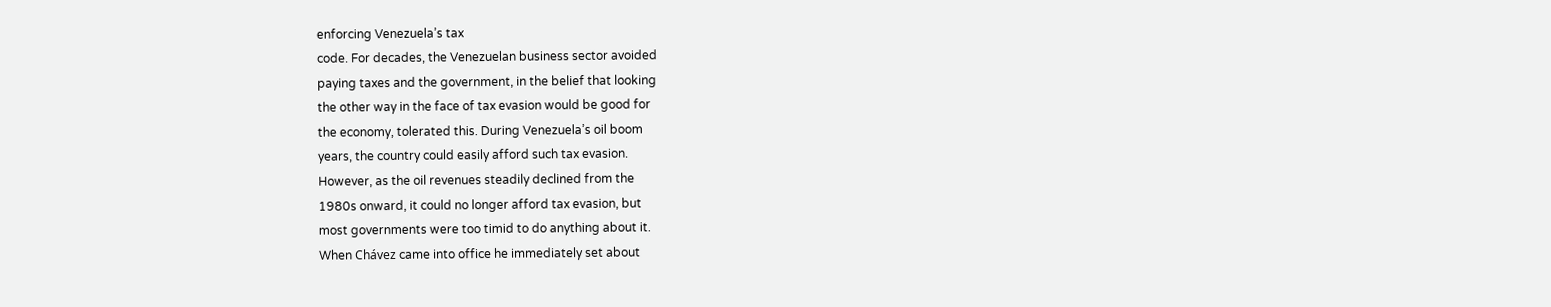enforcing Venezuela’s tax
code. For decades, the Venezuelan business sector avoided
paying taxes and the government, in the belief that looking
the other way in the face of tax evasion would be good for
the economy, tolerated this. During Venezuela’s oil boom
years, the country could easily afford such tax evasion.
However, as the oil revenues steadily declined from the
1980s onward, it could no longer afford tax evasion, but
most governments were too timid to do anything about it.
When Chávez came into office he immediately set about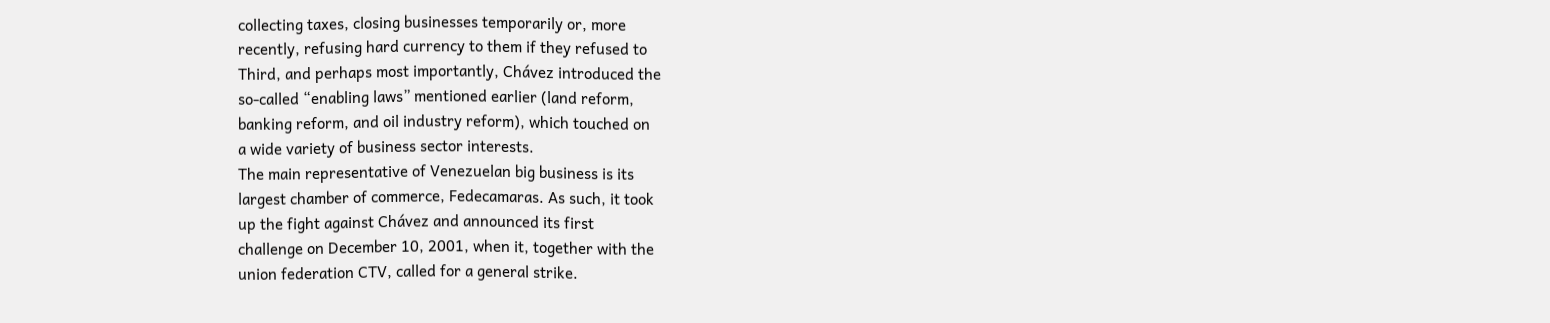collecting taxes, closing businesses temporarily or, more
recently, refusing hard currency to them if they refused to
Third, and perhaps most importantly, Chávez introduced the
so-called “enabling laws” mentioned earlier (land reform,
banking reform, and oil industry reform), which touched on
a wide variety of business sector interests.
The main representative of Venezuelan big business is its
largest chamber of commerce, Fedecamaras. As such, it took
up the fight against Chávez and announced its first
challenge on December 10, 2001, when it, together with the
union federation CTV, called for a general strike.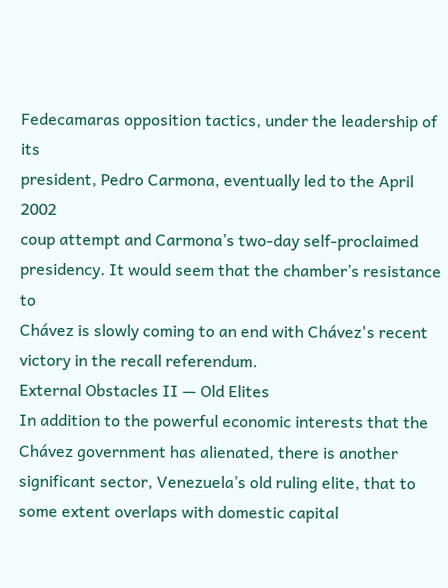Fedecamaras opposition tactics, under the leadership of its
president, Pedro Carmona, eventually led to the April 2002
coup attempt and Carmona’s two-day self-proclaimed
presidency. It would seem that the chamber’s resistance to
Chávez is slowly coming to an end with Chávez's recent
victory in the recall referendum.
External Obstacles II — Old Elites
In addition to the powerful economic interests that the
Chávez government has alienated, there is another
significant sector, Venezuela’s old ruling elite, that to
some extent overlaps with domestic capital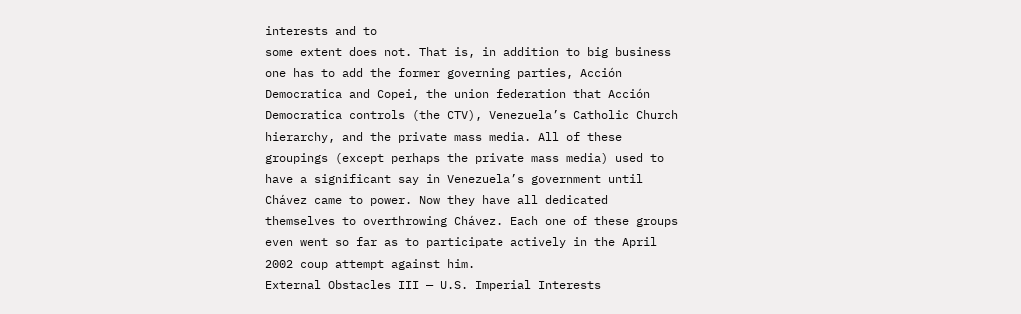interests and to
some extent does not. That is, in addition to big business
one has to add the former governing parties, Acción
Democratica and Copei, the union federation that Acción
Democratica controls (the CTV), Venezuela’s Catholic Church
hierarchy, and the private mass media. All of these
groupings (except perhaps the private mass media) used to
have a significant say in Venezuela’s government until
Chávez came to power. Now they have all dedicated
themselves to overthrowing Chávez. Each one of these groups
even went so far as to participate actively in the April
2002 coup attempt against him.
External Obstacles III — U.S. Imperial Interests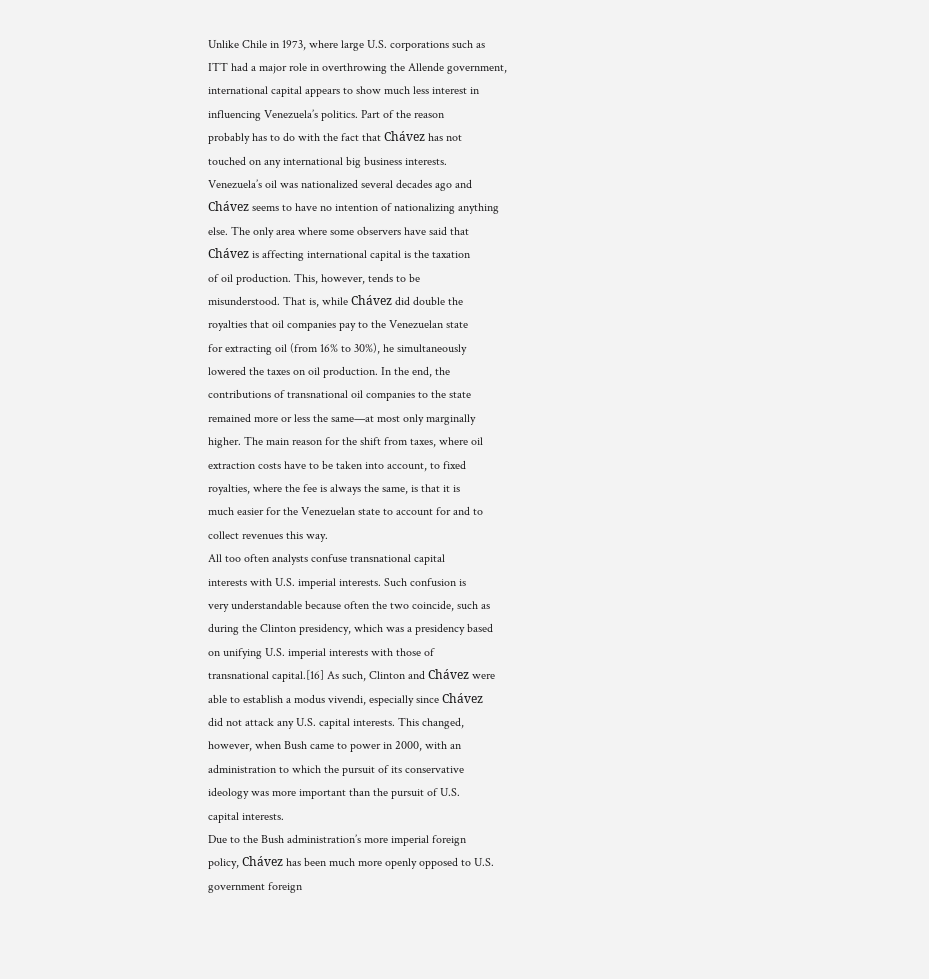Unlike Chile in 1973, where large U.S. corporations such as
ITT had a major role in overthrowing the Allende government,
international capital appears to show much less interest in
influencing Venezuela’s politics. Part of the reason
probably has to do with the fact that Chávez has not
touched on any international big business interests.
Venezuela’s oil was nationalized several decades ago and
Chávez seems to have no intention of nationalizing anything
else. The only area where some observers have said that
Chávez is affecting international capital is the taxation
of oil production. This, however, tends to be
misunderstood. That is, while Chávez did double the
royalties that oil companies pay to the Venezuelan state
for extracting oil (from 16% to 30%), he simultaneously
lowered the taxes on oil production. In the end, the
contributions of transnational oil companies to the state
remained more or less the same—at most only marginally
higher. The main reason for the shift from taxes, where oil
extraction costs have to be taken into account, to fixed
royalties, where the fee is always the same, is that it is
much easier for the Venezuelan state to account for and to
collect revenues this way.
All too often analysts confuse transnational capital
interests with U.S. imperial interests. Such confusion is
very understandable because often the two coincide, such as
during the Clinton presidency, which was a presidency based
on unifying U.S. imperial interests with those of
transnational capital.[16] As such, Clinton and Chávez were
able to establish a modus vivendi, especially since Chávez
did not attack any U.S. capital interests. This changed,
however, when Bush came to power in 2000, with an
administration to which the pursuit of its conservative
ideology was more important than the pursuit of U.S.
capital interests.
Due to the Bush administration’s more imperial foreign
policy, Chávez has been much more openly opposed to U.S.
government foreign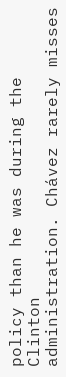policy than he was during the Clinton
administration. Chávez rarely misses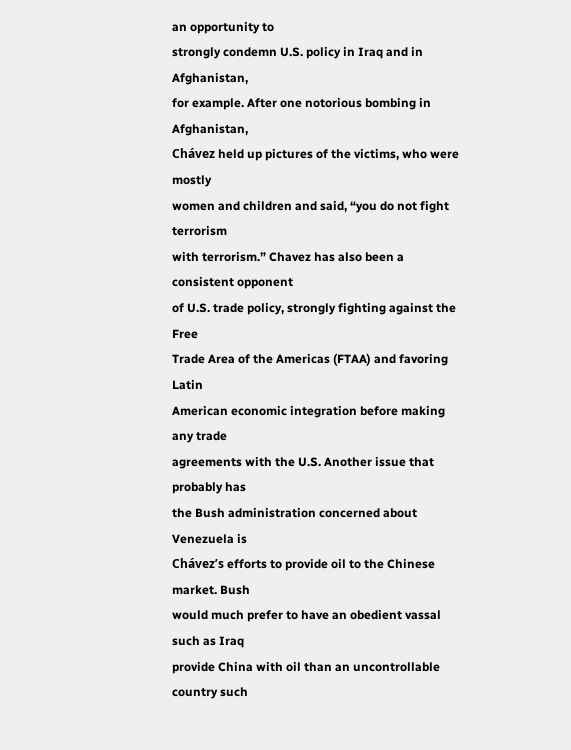an opportunity to
strongly condemn U.S. policy in Iraq and in Afghanistan,
for example. After one notorious bombing in Afghanistan,
Chávez held up pictures of the victims, who were mostly
women and children and said, “you do not fight terrorism
with terrorism.” Chavez has also been a consistent opponent
of U.S. trade policy, strongly fighting against the Free
Trade Area of the Americas (FTAA) and favoring Latin
American economic integration before making any trade
agreements with the U.S. Another issue that probably has
the Bush administration concerned about Venezuela is
Chávez’s efforts to provide oil to the Chinese market. Bush
would much prefer to have an obedient vassal such as Iraq
provide China with oil than an uncontrollable country such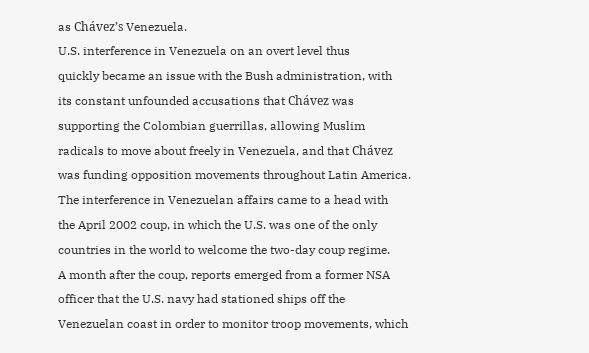as Chávez’s Venezuela.
U.S. interference in Venezuela on an overt level thus
quickly became an issue with the Bush administration, with
its constant unfounded accusations that Chávez was
supporting the Colombian guerrillas, allowing Muslim
radicals to move about freely in Venezuela, and that Chávez
was funding opposition movements throughout Latin America.
The interference in Venezuelan affairs came to a head with
the April 2002 coup, in which the U.S. was one of the only
countries in the world to welcome the two-day coup regime.
A month after the coup, reports emerged from a former NSA
officer that the U.S. navy had stationed ships off the
Venezuelan coast in order to monitor troop movements, which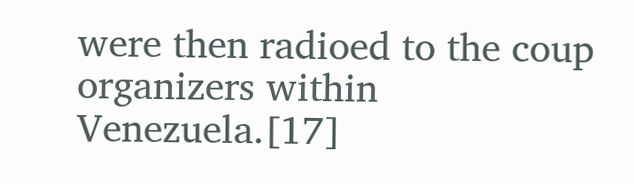were then radioed to the coup organizers within
Venezuela.[17]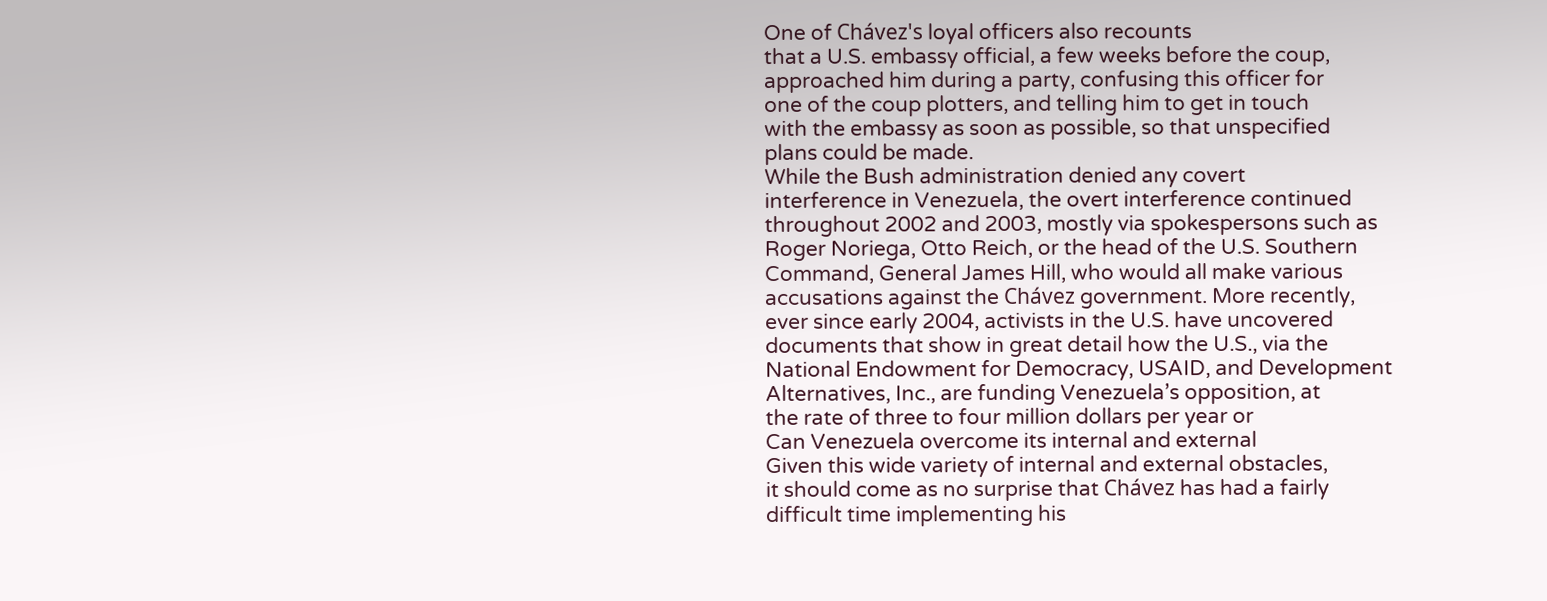One of Chávez's loyal officers also recounts
that a U.S. embassy official, a few weeks before the coup,
approached him during a party, confusing this officer for
one of the coup plotters, and telling him to get in touch
with the embassy as soon as possible, so that unspecified
plans could be made.
While the Bush administration denied any covert
interference in Venezuela, the overt interference continued
throughout 2002 and 2003, mostly via spokespersons such as
Roger Noriega, Otto Reich, or the head of the U.S. Southern
Command, General James Hill, who would all make various
accusations against the Chávez government. More recently,
ever since early 2004, activists in the U.S. have uncovered
documents that show in great detail how the U.S., via the
National Endowment for Democracy, USAID, and Development
Alternatives, Inc., are funding Venezuela’s opposition, at
the rate of three to four million dollars per year or
Can Venezuela overcome its internal and external
Given this wide variety of internal and external obstacles,
it should come as no surprise that Chávez has had a fairly
difficult time implementing his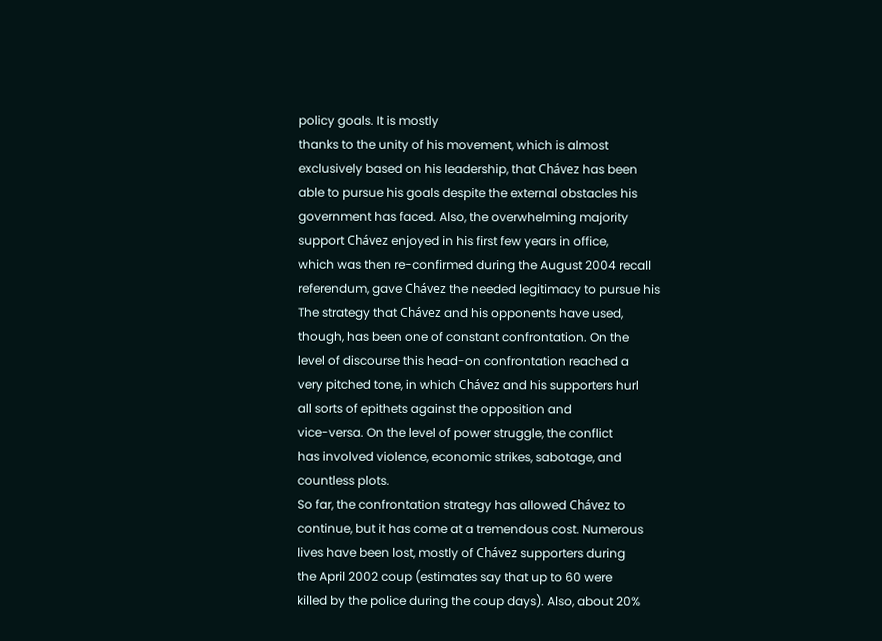policy goals. It is mostly
thanks to the unity of his movement, which is almost
exclusively based on his leadership, that Chávez has been
able to pursue his goals despite the external obstacles his
government has faced. Also, the overwhelming majority
support Chávez enjoyed in his first few years in office,
which was then re-confirmed during the August 2004 recall
referendum, gave Chávez the needed legitimacy to pursue his
The strategy that Chávez and his opponents have used,
though, has been one of constant confrontation. On the
level of discourse this head-on confrontation reached a
very pitched tone, in which Chávez and his supporters hurl
all sorts of epithets against the opposition and
vice-versa. On the level of power struggle, the conflict
has involved violence, economic strikes, sabotage, and
countless plots.
So far, the confrontation strategy has allowed Chávez to
continue, but it has come at a tremendous cost. Numerous
lives have been lost, mostly of Chávez supporters during
the April 2002 coup (estimates say that up to 60 were
killed by the police during the coup days). Also, about 20%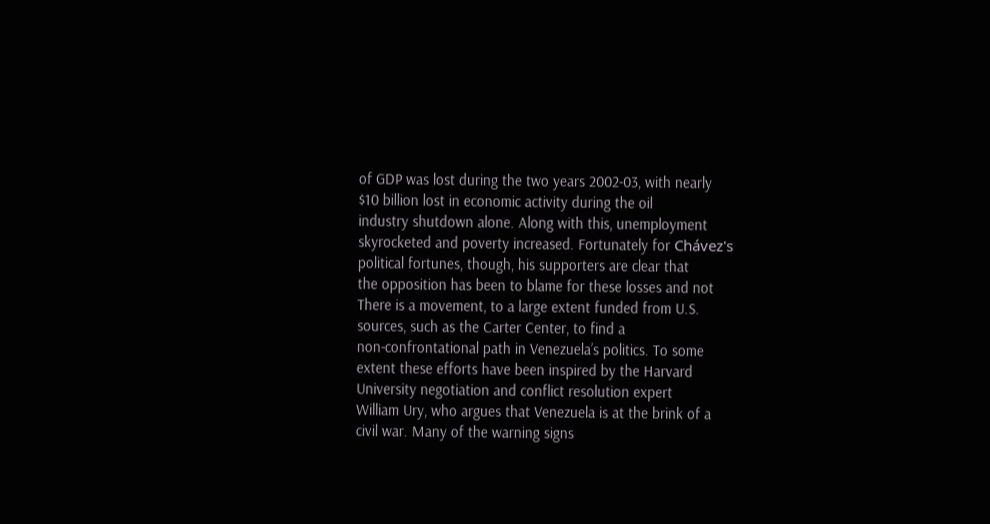of GDP was lost during the two years 2002-03, with nearly
$10 billion lost in economic activity during the oil
industry shutdown alone. Along with this, unemployment
skyrocketed and poverty increased. Fortunately for Chávez's
political fortunes, though, his supporters are clear that
the opposition has been to blame for these losses and not
There is a movement, to a large extent funded from U.S.
sources, such as the Carter Center, to find a
non-confrontational path in Venezuela’s politics. To some
extent these efforts have been inspired by the Harvard
University negotiation and conflict resolution expert
William Ury, who argues that Venezuela is at the brink of a
civil war. Many of the warning signs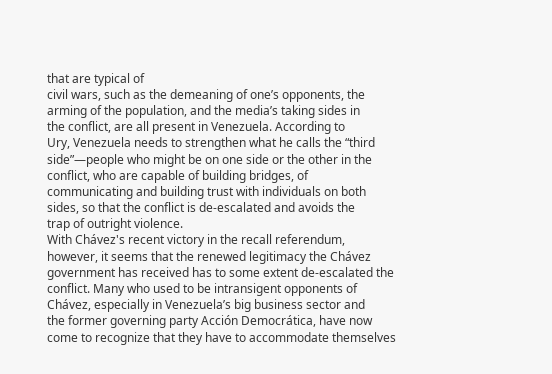that are typical of
civil wars, such as the demeaning of one’s opponents, the
arming of the population, and the media’s taking sides in
the conflict, are all present in Venezuela. According to
Ury, Venezuela needs to strengthen what he calls the “third
side”—people who might be on one side or the other in the
conflict, who are capable of building bridges, of
communicating and building trust with individuals on both
sides, so that the conflict is de-escalated and avoids the
trap of outright violence.
With Chávez's recent victory in the recall referendum,
however, it seems that the renewed legitimacy the Chávez
government has received has to some extent de-escalated the
conflict. Many who used to be intransigent opponents of
Chávez, especially in Venezuela’s big business sector and
the former governing party Acción Democrática, have now
come to recognize that they have to accommodate themselves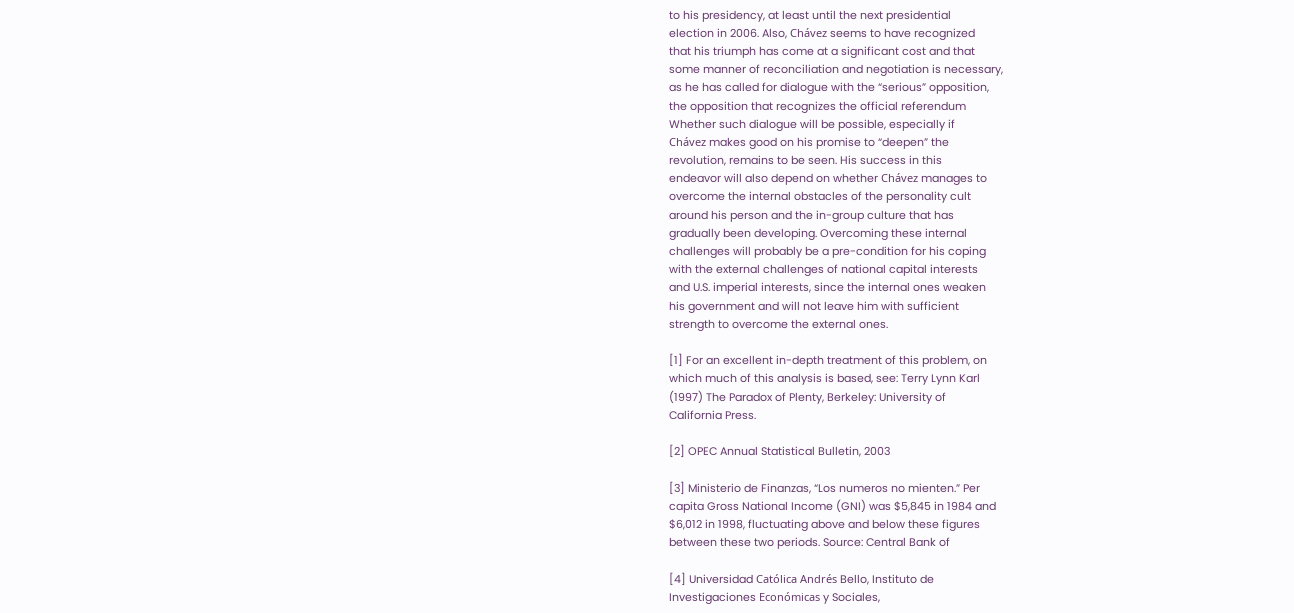to his presidency, at least until the next presidential
election in 2006. Also, Chávez seems to have recognized
that his triumph has come at a significant cost and that
some manner of reconciliation and negotiation is necessary,
as he has called for dialogue with the “serious” opposition,
the opposition that recognizes the official referendum
Whether such dialogue will be possible, especially if
Chávez makes good on his promise to “deepen” the
revolution, remains to be seen. His success in this
endeavor will also depend on whether Chávez manages to
overcome the internal obstacles of the personality cult
around his person and the in-group culture that has
gradually been developing. Overcoming these internal
challenges will probably be a pre-condition for his coping
with the external challenges of national capital interests
and U.S. imperial interests, since the internal ones weaken
his government and will not leave him with sufficient
strength to overcome the external ones.

[1] For an excellent in-depth treatment of this problem, on
which much of this analysis is based, see: Terry Lynn Karl
(1997) The Paradox of Plenty, Berkeley: University of
California Press.

[2] OPEC Annual Statistical Bulletin, 2003

[3] Ministerio de Finanzas, “Los numeros no mienten.” Per
capita Gross National Income (GNI) was $5,845 in 1984 and
$6,012 in 1998, fluctuating above and below these figures
between these two periods. Source: Central Bank of

[4] Universidad Católica Andrés Bello, Instituto de
Investigaciones Económicas y Sociales,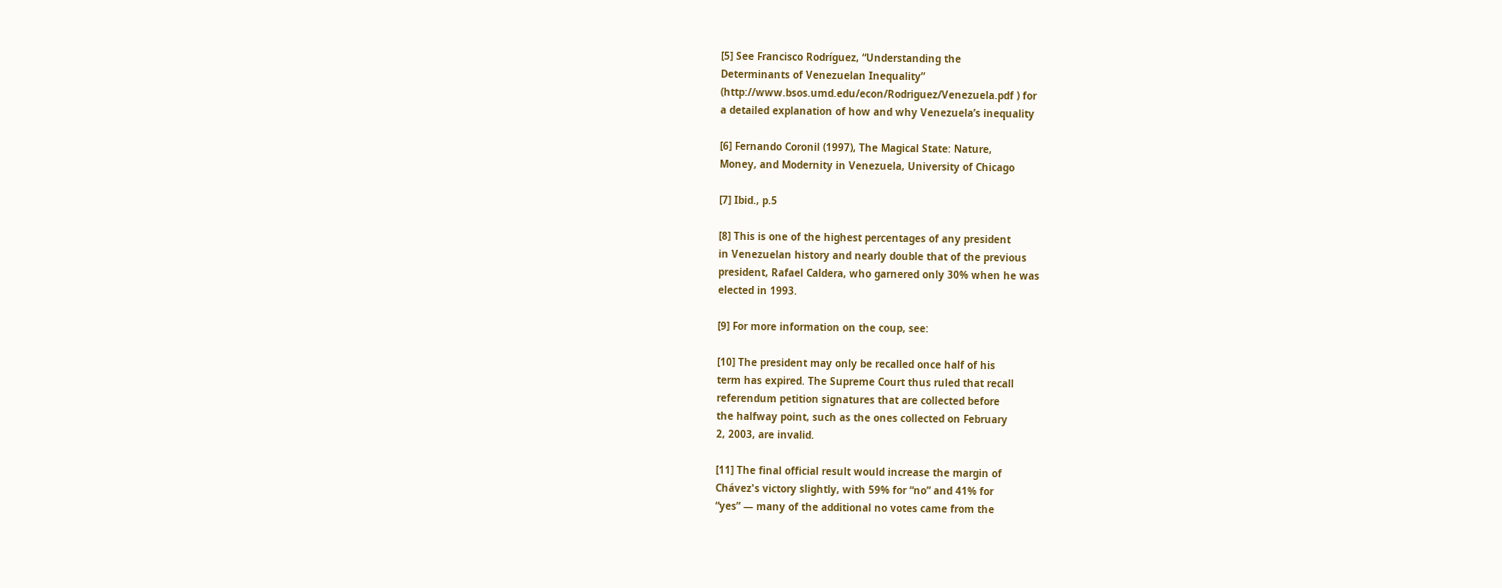[5] See Francisco Rodríguez, “Understanding the
Determinants of Venezuelan Inequality”
(http://www.bsos.umd.edu/econ/Rodriguez/Venezuela.pdf ) for
a detailed explanation of how and why Venezuela’s inequality

[6] Fernando Coronil (1997), The Magical State: Nature,
Money, and Modernity in Venezuela, University of Chicago

[7] Ibid., p.5

[8] This is one of the highest percentages of any president
in Venezuelan history and nearly double that of the previous
president, Rafael Caldera, who garnered only 30% when he was
elected in 1993.

[9] For more information on the coup, see:

[10] The president may only be recalled once half of his
term has expired. The Supreme Court thus ruled that recall
referendum petition signatures that are collected before
the halfway point, such as the ones collected on February
2, 2003, are invalid.

[11] The final official result would increase the margin of
Chávez's victory slightly, with 59% for “no” and 41% for
“yes” — many of the additional no votes came from the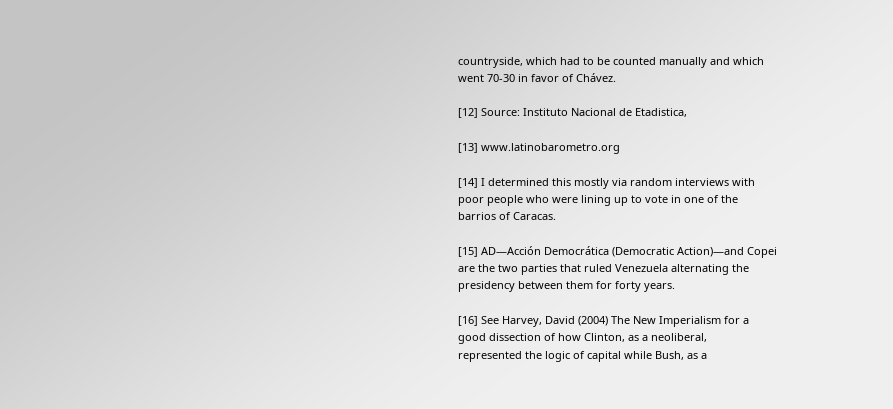countryside, which had to be counted manually and which
went 70-30 in favor of Chávez.

[12] Source: Instituto Nacional de Etadistica,

[13] www.latinobarometro.org

[14] I determined this mostly via random interviews with
poor people who were lining up to vote in one of the
barrios of Caracas.

[15] AD—Acción Democrática (Democratic Action)—and Copei
are the two parties that ruled Venezuela alternating the
presidency between them for forty years.

[16] See Harvey, David (2004) The New Imperialism for a
good dissection of how Clinton, as a neoliberal,
represented the logic of capital while Bush, as a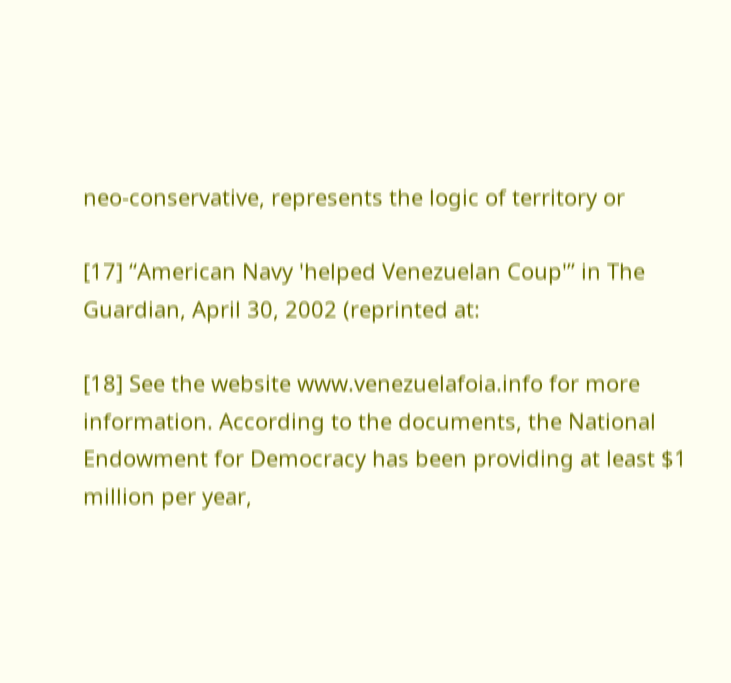neo-conservative, represents the logic of territory or

[17] “American Navy 'helped Venezuelan Coup'” in The
Guardian, April 30, 2002 (reprinted at:

[18] See the website www.venezuelafoia.info for more
information. According to the documents, the National
Endowment for Democracy has been providing at least $1
million per year,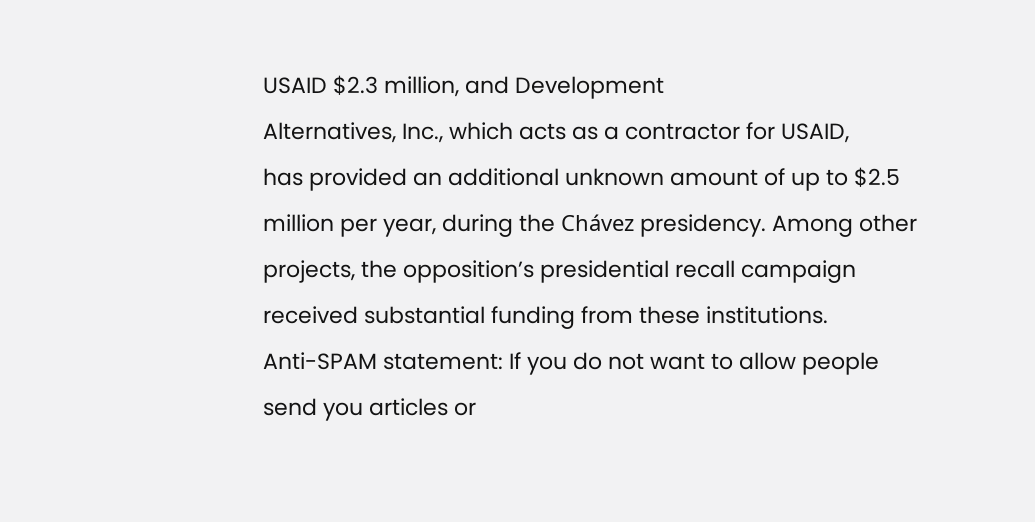USAID $2.3 million, and Development
Alternatives, Inc., which acts as a contractor for USAID,
has provided an additional unknown amount of up to $2.5
million per year, during the Chávez presidency. Among other
projects, the opposition’s presidential recall campaign
received substantial funding from these institutions.
Anti-SPAM statement: If you do not want to allow people
send you articles or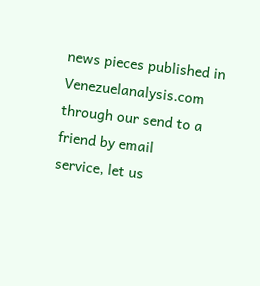news pieces published in
Venezuelanalysis.com through our send to a friend by email
service, let us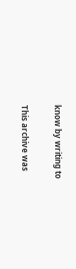know by writing to

This archive was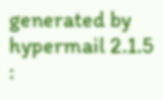generated by hypermail 2.1.5 :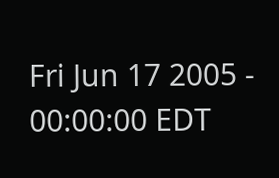Fri Jun 17 2005 - 00:00:00 EDT